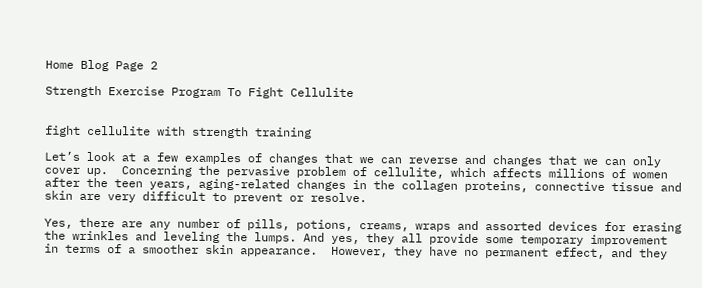Home Blog Page 2

Strength Exercise Program To Fight Cellulite


fight cellulite with strength training

Let’s look at a few examples of changes that we can reverse and changes that we can only cover up.  Concerning the pervasive problem of cellulite, which affects millions of women after the teen years, aging-related changes in the collagen proteins, connective tissue and skin are very difficult to prevent or resolve.

Yes, there are any number of pills, potions, creams, wraps and assorted devices for erasing the wrinkles and leveling the lumps. And yes, they all provide some temporary improvement in terms of a smoother skin appearance.  However, they have no permanent effect, and they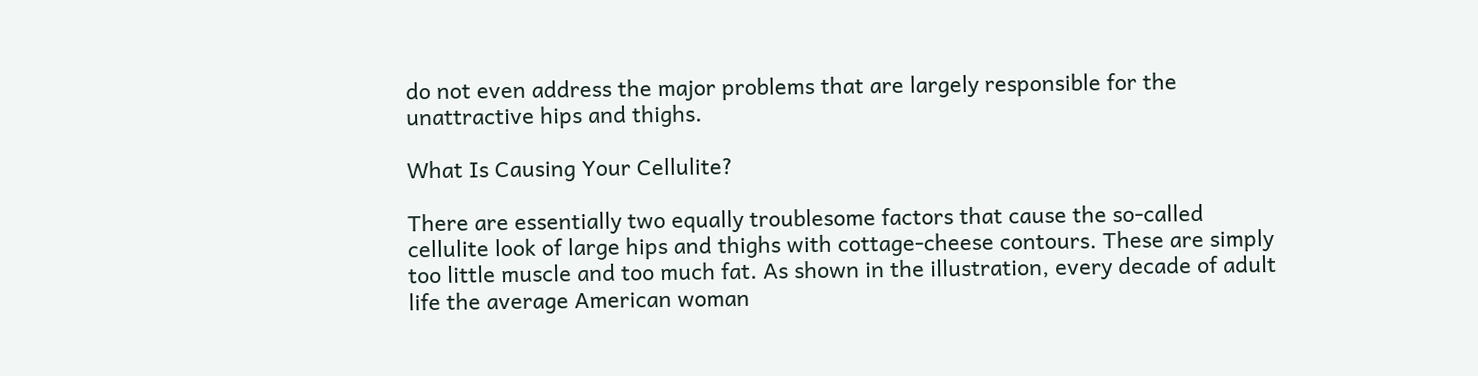do not even address the major problems that are largely responsible for the unattractive hips and thighs.

What Is Causing Your Cellulite?

There are essentially two equally troublesome factors that cause the so-called cellulite look of large hips and thighs with cottage-cheese contours. These are simply too little muscle and too much fat. As shown in the illustration, every decade of adult life the average American woman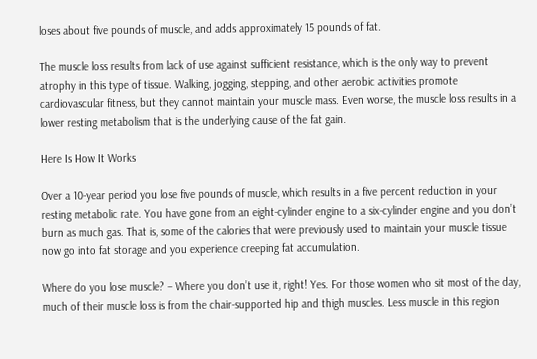loses about five pounds of muscle, and adds approximately 15 pounds of fat.

The muscle loss results from lack of use against sufficient resistance, which is the only way to prevent atrophy in this type of tissue. Walking, jogging, stepping, and other aerobic activities promote cardiovascular fitness, but they cannot maintain your muscle mass. Even worse, the muscle loss results in a lower resting metabolism that is the underlying cause of the fat gain.

Here Is How It Works

Over a 10-year period you lose five pounds of muscle, which results in a five percent reduction in your resting metabolic rate. You have gone from an eight-cylinder engine to a six-cylinder engine and you don’t burn as much gas. That is, some of the calories that were previously used to maintain your muscle tissue now go into fat storage and you experience creeping fat accumulation.

Where do you lose muscle? – Where you don’t use it, right! Yes. For those women who sit most of the day, much of their muscle loss is from the chair-supported hip and thigh muscles. Less muscle in this region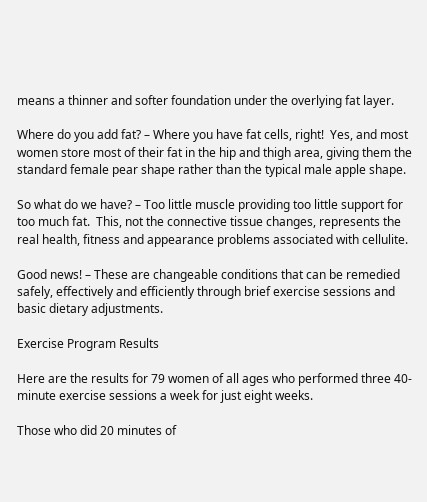means a thinner and softer foundation under the overlying fat layer.

Where do you add fat? – Where you have fat cells, right!  Yes, and most women store most of their fat in the hip and thigh area, giving them the standard female pear shape rather than the typical male apple shape.

So what do we have? – Too little muscle providing too little support for too much fat.  This, not the connective tissue changes, represents the real health, fitness and appearance problems associated with cellulite.

Good news! – These are changeable conditions that can be remedied safely, effectively and efficiently through brief exercise sessions and basic dietary adjustments.

Exercise Program Results

Here are the results for 79 women of all ages who performed three 40-minute exercise sessions a week for just eight weeks.

Those who did 20 minutes of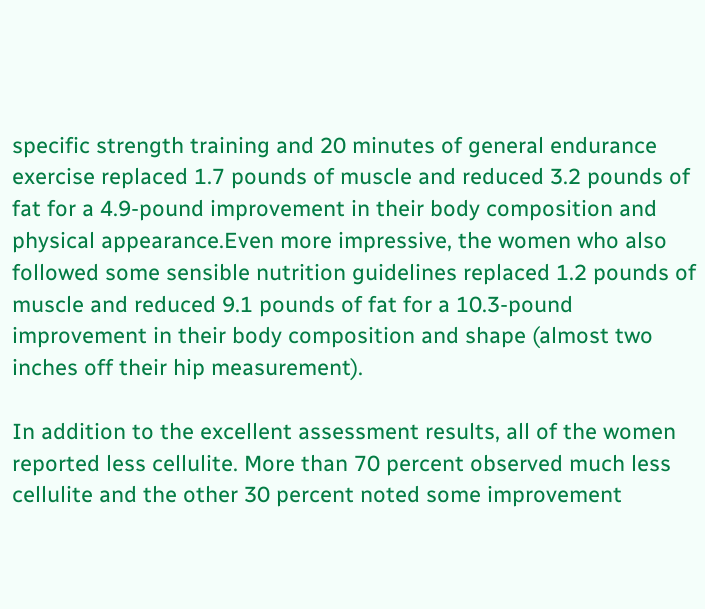specific strength training and 20 minutes of general endurance exercise replaced 1.7 pounds of muscle and reduced 3.2 pounds of fat for a 4.9-pound improvement in their body composition and physical appearance.Even more impressive, the women who also followed some sensible nutrition guidelines replaced 1.2 pounds of muscle and reduced 9.1 pounds of fat for a 10.3-pound improvement in their body composition and shape (almost two inches off their hip measurement).

In addition to the excellent assessment results, all of the women reported less cellulite. More than 70 percent observed much less cellulite and the other 30 percent noted some improvement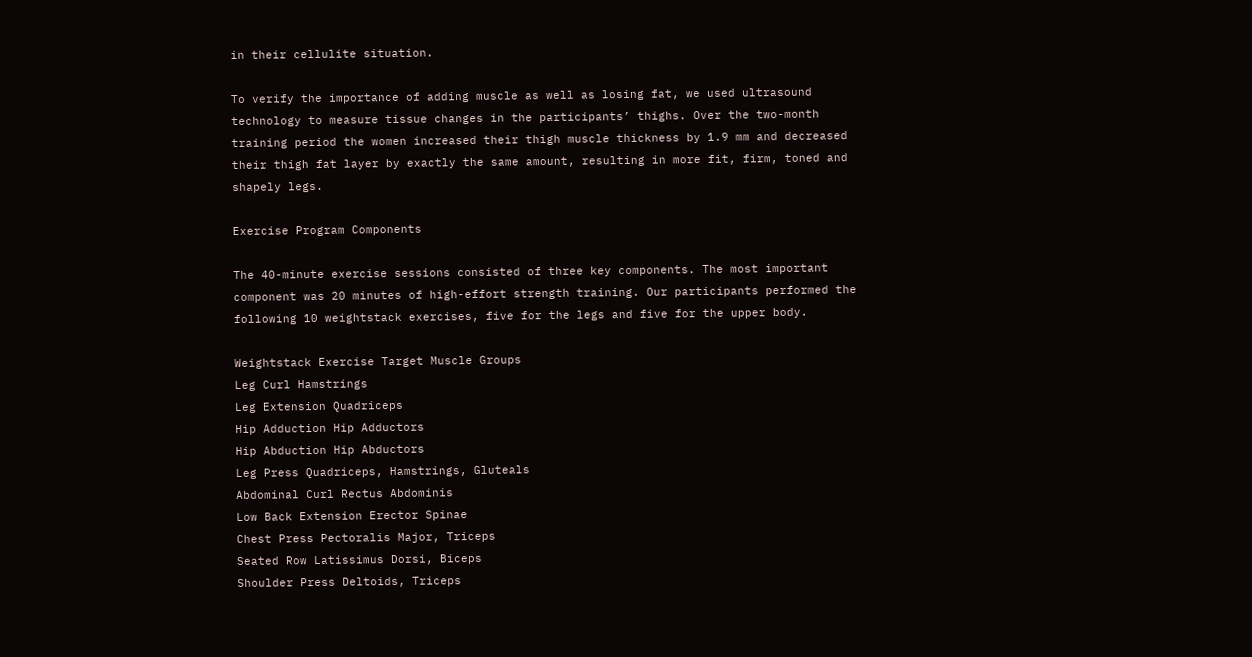in their cellulite situation.

To verify the importance of adding muscle as well as losing fat, we used ultrasound technology to measure tissue changes in the participants’ thighs. Over the two-month training period the women increased their thigh muscle thickness by 1.9 mm and decreased their thigh fat layer by exactly the same amount, resulting in more fit, firm, toned and shapely legs.

Exercise Program Components

The 40-minute exercise sessions consisted of three key components. The most important component was 20 minutes of high-effort strength training. Our participants performed the following 10 weightstack exercises, five for the legs and five for the upper body.

Weightstack Exercise Target Muscle Groups
Leg Curl Hamstrings
Leg Extension Quadriceps
Hip Adduction Hip Adductors
Hip Abduction Hip Abductors
Leg Press Quadriceps, Hamstrings, Gluteals
Abdominal Curl Rectus Abdominis
Low Back Extension Erector Spinae
Chest Press Pectoralis Major, Triceps
Seated Row Latissimus Dorsi, Biceps
Shoulder Press Deltoids, Triceps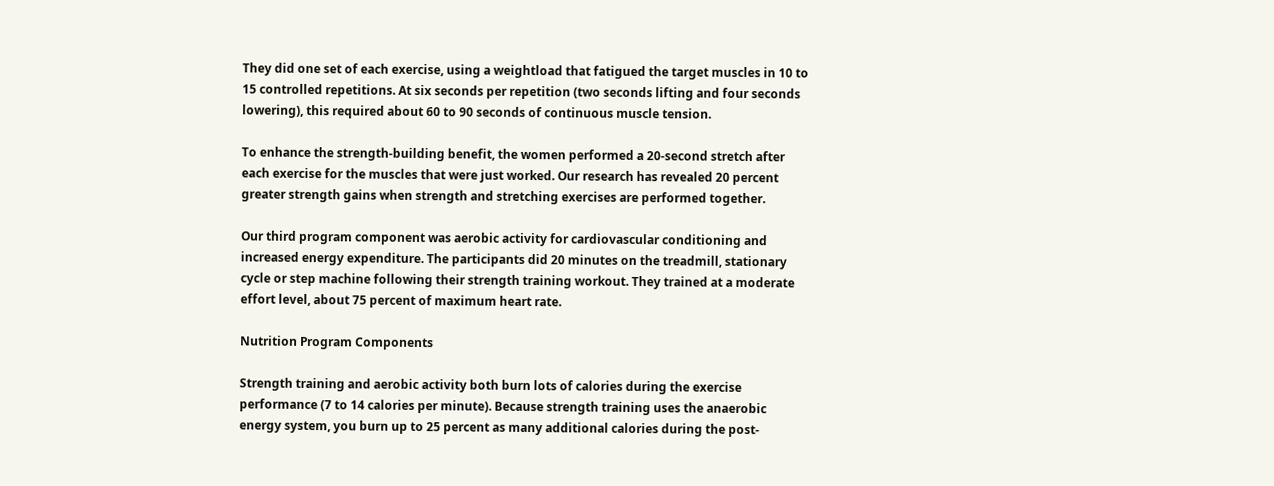They did one set of each exercise, using a weightload that fatigued the target muscles in 10 to 15 controlled repetitions. At six seconds per repetition (two seconds lifting and four seconds lowering), this required about 60 to 90 seconds of continuous muscle tension.

To enhance the strength-building benefit, the women performed a 20-second stretch after each exercise for the muscles that were just worked. Our research has revealed 20 percent greater strength gains when strength and stretching exercises are performed together.

Our third program component was aerobic activity for cardiovascular conditioning and increased energy expenditure. The participants did 20 minutes on the treadmill, stationary cycle or step machine following their strength training workout. They trained at a moderate effort level, about 75 percent of maximum heart rate.

Nutrition Program Components

Strength training and aerobic activity both burn lots of calories during the exercise performance (7 to 14 calories per minute). Because strength training uses the anaerobic energy system, you burn up to 25 percent as many additional calories during the post-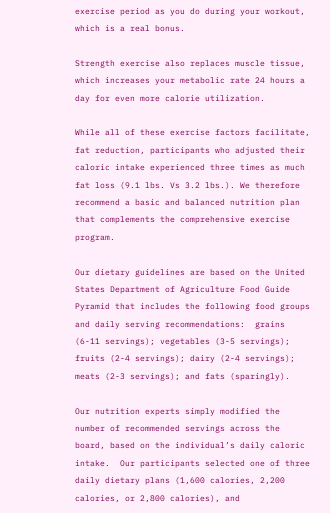exercise period as you do during your workout, which is a real bonus.

Strength exercise also replaces muscle tissue, which increases your metabolic rate 24 hours a day for even more calorie utilization.

While all of these exercise factors facilitate, fat reduction, participants who adjusted their caloric intake experienced three times as much fat loss (9.1 lbs. Vs 3.2 lbs.). We therefore recommend a basic and balanced nutrition plan that complements the comprehensive exercise program.

Our dietary guidelines are based on the United States Department of Agriculture Food Guide Pyramid that includes the following food groups and daily serving recommendations:  grains (6-11 servings); vegetables (3-5 servings); fruits (2-4 servings); dairy (2-4 servings); meats (2-3 servings); and fats (sparingly).

Our nutrition experts simply modified the number of recommended servings across the board, based on the individual’s daily caloric intake.  Our participants selected one of three daily dietary plans (1,600 calories, 2,200 calories, or 2,800 calories), and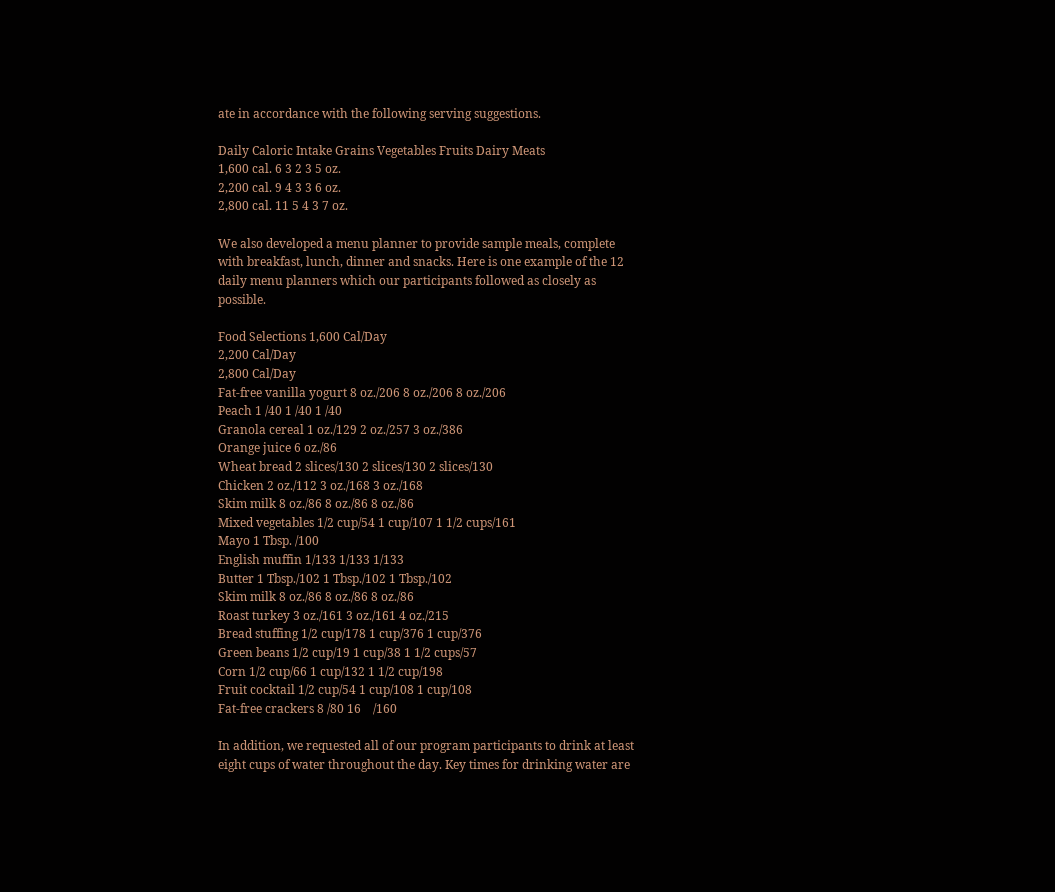ate in accordance with the following serving suggestions.

Daily Caloric Intake Grains Vegetables Fruits Dairy Meats
1,600 cal. 6 3 2 3 5 oz.
2,200 cal. 9 4 3 3 6 oz.
2,800 cal. 11 5 4 3 7 oz.

We also developed a menu planner to provide sample meals, complete with breakfast, lunch, dinner and snacks. Here is one example of the 12 daily menu planners which our participants followed as closely as possible.

Food Selections 1,600 Cal/Day
2,200 Cal/Day
2,800 Cal/Day
Fat-free vanilla yogurt 8 oz./206 8 oz./206 8 oz./206
Peach 1 /40 1 /40 1 /40
Granola cereal 1 oz./129 2 oz./257 3 oz./386
Orange juice 6 oz./86
Wheat bread 2 slices/130 2 slices/130 2 slices/130
Chicken 2 oz./112 3 oz./168 3 oz./168
Skim milk 8 oz./86 8 oz./86 8 oz./86
Mixed vegetables 1/2 cup/54 1 cup/107 1 1/2 cups/161
Mayo 1 Tbsp. /100
English muffin 1/133 1/133 1/133
Butter 1 Tbsp./102 1 Tbsp./102 1 Tbsp./102
Skim milk 8 oz./86 8 oz./86 8 oz./86
Roast turkey 3 oz./161 3 oz./161 4 oz./215
Bread stuffing 1/2 cup/178 1 cup/376 1 cup/376
Green beans 1/2 cup/19 1 cup/38 1 1/2 cups/57
Corn 1/2 cup/66 1 cup/132 1 1/2 cup/198
Fruit cocktail 1/2 cup/54 1 cup/108 1 cup/108
Fat-free crackers 8 /80 16    /160

In addition, we requested all of our program participants to drink at least eight cups of water throughout the day. Key times for drinking water are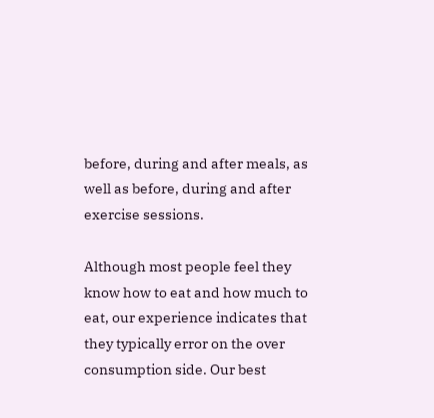before, during and after meals, as well as before, during and after exercise sessions.

Although most people feel they know how to eat and how much to eat, our experience indicates that they typically error on the over consumption side. Our best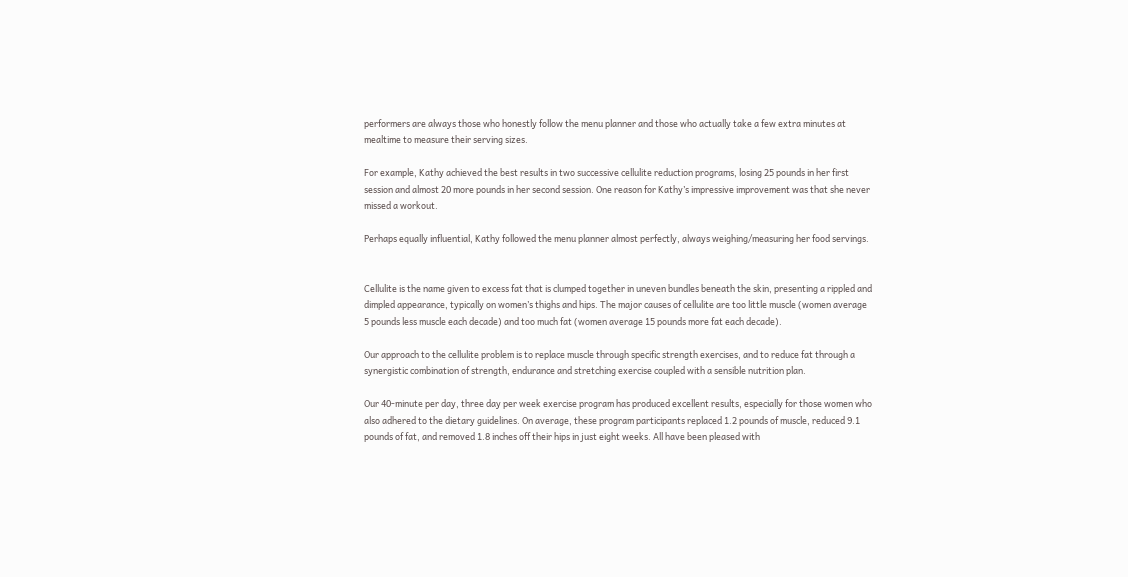performers are always those who honestly follow the menu planner and those who actually take a few extra minutes at mealtime to measure their serving sizes.

For example, Kathy achieved the best results in two successive cellulite reduction programs, losing 25 pounds in her first session and almost 20 more pounds in her second session. One reason for Kathy’s impressive improvement was that she never missed a workout.

Perhaps equally influential, Kathy followed the menu planner almost perfectly, always weighing/measuring her food servings.


Cellulite is the name given to excess fat that is clumped together in uneven bundles beneath the skin, presenting a rippled and dimpled appearance, typically on women’s thighs and hips. The major causes of cellulite are too little muscle (women average 5 pounds less muscle each decade) and too much fat (women average 15 pounds more fat each decade).

Our approach to the cellulite problem is to replace muscle through specific strength exercises, and to reduce fat through a synergistic combination of strength, endurance and stretching exercise coupled with a sensible nutrition plan.

Our 40-minute per day, three day per week exercise program has produced excellent results, especially for those women who also adhered to the dietary guidelines. On average, these program participants replaced 1.2 pounds of muscle, reduced 9.1 pounds of fat, and removed 1.8 inches off their hips in just eight weeks. All have been pleased with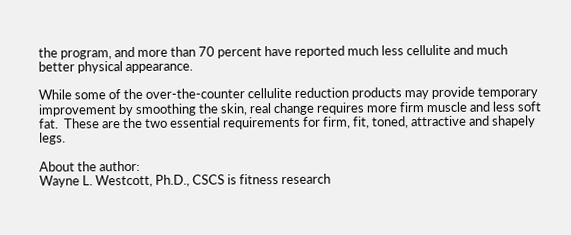the program, and more than 70 percent have reported much less cellulite and much better physical appearance.

While some of the over-the-counter cellulite reduction products may provide temporary improvement by smoothing the skin, real change requires more firm muscle and less soft fat.  These are the two essential requirements for firm, fit, toned, attractive and shapely legs.

About the author:
Wayne L. Westcott, Ph.D., CSCS is fitness research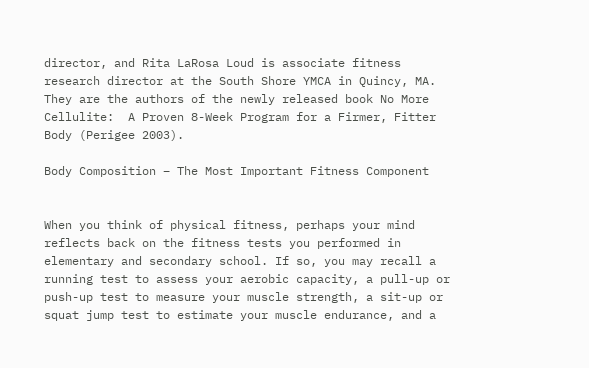director, and Rita LaRosa Loud is associate fitness research director at the South Shore YMCA in Quincy, MA.  They are the authors of the newly released book No More Cellulite:  A Proven 8-Week Program for a Firmer, Fitter Body (Perigee 2003).

Body Composition – The Most Important Fitness Component


When you think of physical fitness, perhaps your mind reflects back on the fitness tests you performed in elementary and secondary school. If so, you may recall a running test to assess your aerobic capacity, a pull-up or push-up test to measure your muscle strength, a sit-up or squat jump test to estimate your muscle endurance, and a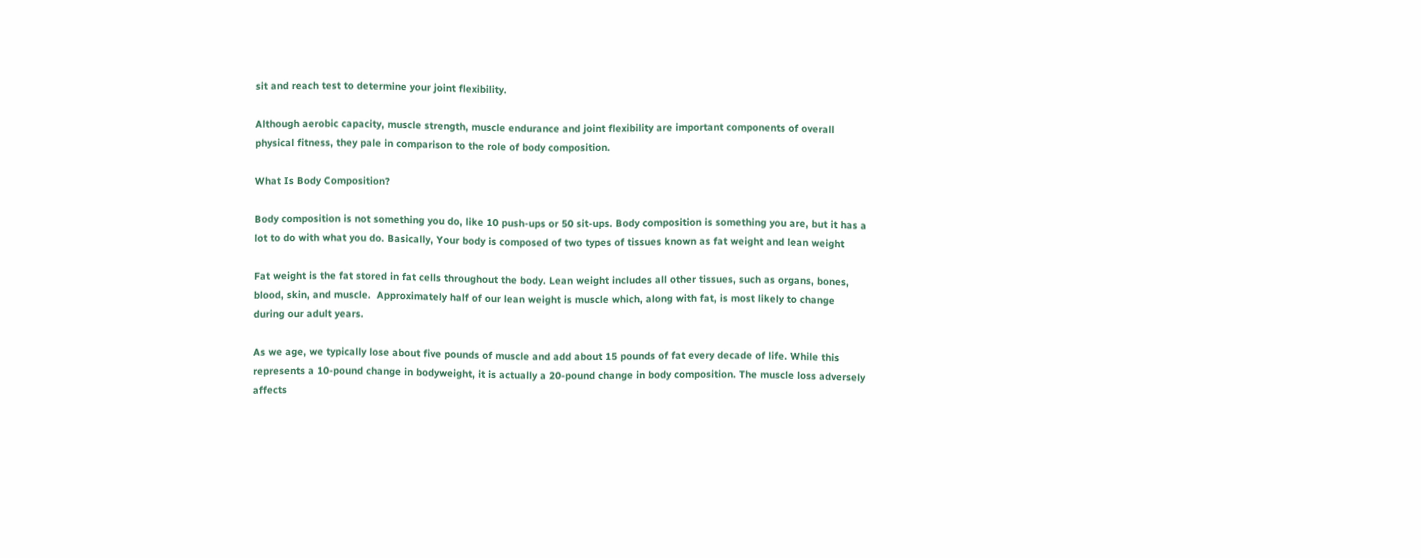sit and reach test to determine your joint flexibility.

Although aerobic capacity, muscle strength, muscle endurance and joint flexibility are important components of overall physical fitness, they pale in comparison to the role of body composition.

What Is Body Composition?

Body composition is not something you do, like 10 push-ups or 50 sit-ups. Body composition is something you are, but it has a lot to do with what you do. Basically, Your body is composed of two types of tissues known as fat weight and lean weight

Fat weight is the fat stored in fat cells throughout the body. Lean weight includes all other tissues, such as organs, bones, blood, skin, and muscle.  Approximately half of our lean weight is muscle which, along with fat, is most likely to change during our adult years.

As we age, we typically lose about five pounds of muscle and add about 15 pounds of fat every decade of life. While this represents a 10-pound change in bodyweight, it is actually a 20-pound change in body composition. The muscle loss adversely affects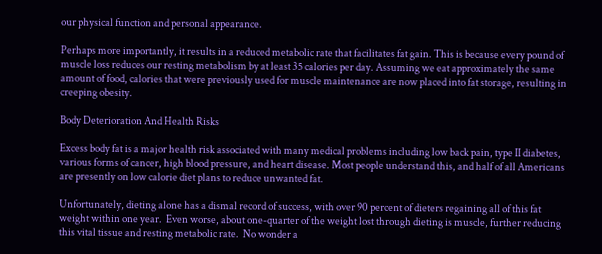our physical function and personal appearance.

Perhaps more importantly, it results in a reduced metabolic rate that facilitates fat gain. This is because every pound of muscle loss reduces our resting metabolism by at least 35 calories per day. Assuming we eat approximately the same amount of food, calories that were previously used for muscle maintenance are now placed into fat storage, resulting in creeping obesity.

Body Deterioration And Health Risks

Excess body fat is a major health risk associated with many medical problems including low back pain, type II diabetes, various forms of cancer, high blood pressure, and heart disease. Most people understand this, and half of all Americans are presently on low calorie diet plans to reduce unwanted fat.

Unfortunately, dieting alone has a dismal record of success, with over 90 percent of dieters regaining all of this fat weight within one year.  Even worse, about one-quarter of the weight lost through dieting is muscle, further reducing this vital tissue and resting metabolic rate.  No wonder a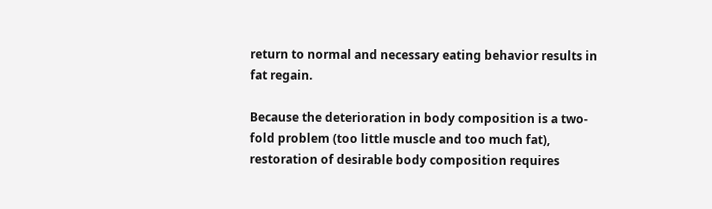return to normal and necessary eating behavior results in fat regain.

Because the deterioration in body composition is a two-fold problem (too little muscle and too much fat), restoration of desirable body composition requires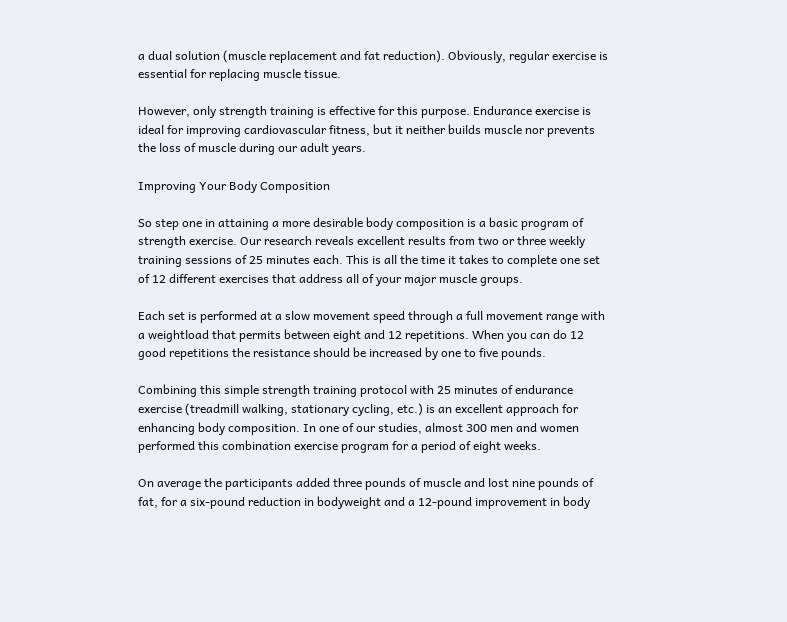a dual solution (muscle replacement and fat reduction). Obviously, regular exercise is essential for replacing muscle tissue.

However, only strength training is effective for this purpose. Endurance exercise is ideal for improving cardiovascular fitness, but it neither builds muscle nor prevents the loss of muscle during our adult years.

Improving Your Body Composition

So step one in attaining a more desirable body composition is a basic program of strength exercise. Our research reveals excellent results from two or three weekly training sessions of 25 minutes each. This is all the time it takes to complete one set of 12 different exercises that address all of your major muscle groups.

Each set is performed at a slow movement speed through a full movement range with a weightload that permits between eight and 12 repetitions. When you can do 12 good repetitions the resistance should be increased by one to five pounds.

Combining this simple strength training protocol with 25 minutes of endurance exercise (treadmill walking, stationary cycling, etc.) is an excellent approach for enhancing body composition. In one of our studies, almost 300 men and women performed this combination exercise program for a period of eight weeks.

On average the participants added three pounds of muscle and lost nine pounds of fat, for a six-pound reduction in bodyweight and a 12-pound improvement in body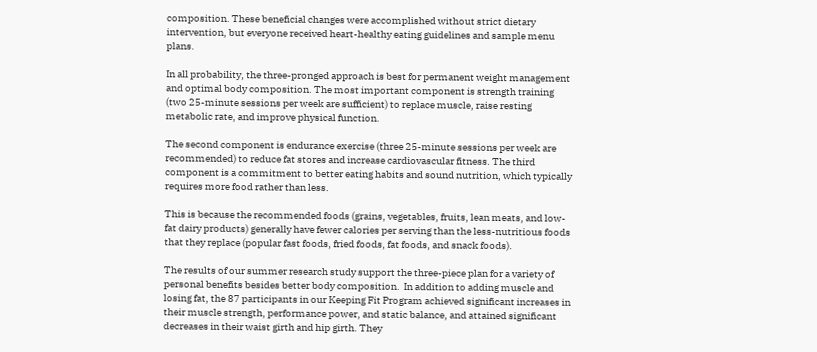composition. These beneficial changes were accomplished without strict dietary intervention, but everyone received heart-healthy eating guidelines and sample menu plans.

In all probability, the three-pronged approach is best for permanent weight management and optimal body composition. The most important component is strength training (two 25-minute sessions per week are sufficient) to replace muscle, raise resting metabolic rate, and improve physical function.

The second component is endurance exercise (three 25-minute sessions per week are recommended) to reduce fat stores and increase cardiovascular fitness. The third component is a commitment to better eating habits and sound nutrition, which typically requires more food rather than less.

This is because the recommended foods (grains, vegetables, fruits, lean meats, and low-fat dairy products) generally have fewer calories per serving than the less-nutritious foods that they replace (popular fast foods, fried foods, fat foods, and snack foods).

The results of our summer research study support the three-piece plan for a variety of personal benefits besides better body composition.  In addition to adding muscle and losing fat, the 87 participants in our Keeping Fit Program achieved significant increases in their muscle strength, performance power, and static balance, and attained significant decreases in their waist girth and hip girth. They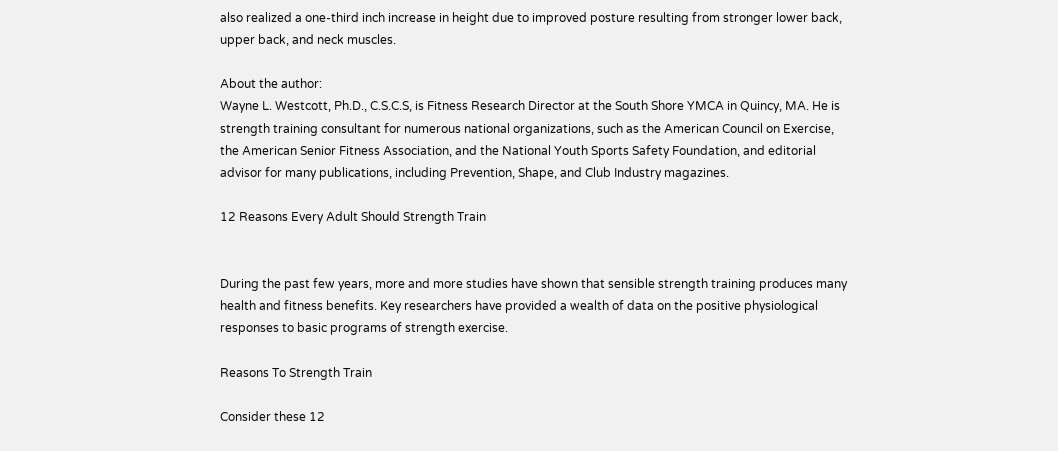also realized a one-third inch increase in height due to improved posture resulting from stronger lower back, upper back, and neck muscles.

About the author:
Wayne L. Westcott, Ph.D., C.S.C.S, is Fitness Research Director at the South Shore YMCA in Quincy, MA. He is strength training consultant for numerous national organizations, such as the American Council on Exercise, the American Senior Fitness Association, and the National Youth Sports Safety Foundation, and editorial advisor for many publications, including Prevention, Shape, and Club Industry magazines.

12 Reasons Every Adult Should Strength Train


During the past few years, more and more studies have shown that sensible strength training produces many health and fitness benefits. Key researchers have provided a wealth of data on the positive physiological responses to basic programs of strength exercise.

Reasons To Strength Train

Consider these 12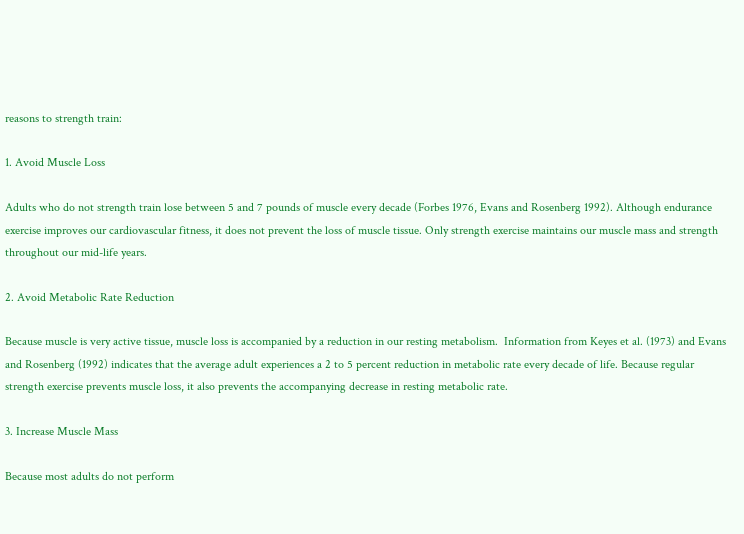reasons to strength train:

1. Avoid Muscle Loss

Adults who do not strength train lose between 5 and 7 pounds of muscle every decade (Forbes 1976, Evans and Rosenberg 1992). Although endurance exercise improves our cardiovascular fitness, it does not prevent the loss of muscle tissue. Only strength exercise maintains our muscle mass and strength throughout our mid-life years.

2. Avoid Metabolic Rate Reduction

Because muscle is very active tissue, muscle loss is accompanied by a reduction in our resting metabolism.  Information from Keyes et al. (1973) and Evans and Rosenberg (1992) indicates that the average adult experiences a 2 to 5 percent reduction in metabolic rate every decade of life. Because regular strength exercise prevents muscle loss, it also prevents the accompanying decrease in resting metabolic rate.

3. Increase Muscle Mass

Because most adults do not perform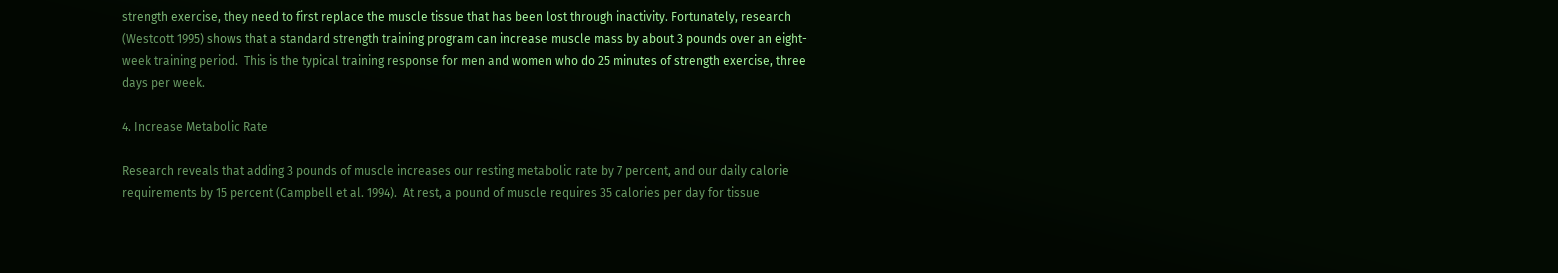strength exercise, they need to first replace the muscle tissue that has been lost through inactivity. Fortunately, research (Westcott 1995) shows that a standard strength training program can increase muscle mass by about 3 pounds over an eight-week training period.  This is the typical training response for men and women who do 25 minutes of strength exercise, three days per week.

4. Increase Metabolic Rate

Research reveals that adding 3 pounds of muscle increases our resting metabolic rate by 7 percent, and our daily calorie requirements by 15 percent (Campbell et al. 1994).  At rest, a pound of muscle requires 35 calories per day for tissue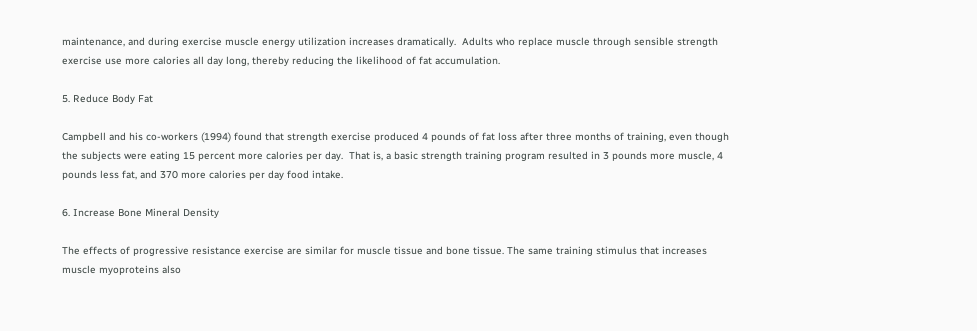maintenance, and during exercise muscle energy utilization increases dramatically.  Adults who replace muscle through sensible strength exercise use more calories all day long, thereby reducing the likelihood of fat accumulation.

5. Reduce Body Fat

Campbell and his co-workers (1994) found that strength exercise produced 4 pounds of fat loss after three months of training, even though the subjects were eating 15 percent more calories per day.  That is, a basic strength training program resulted in 3 pounds more muscle, 4 pounds less fat, and 370 more calories per day food intake.

6. Increase Bone Mineral Density

The effects of progressive resistance exercise are similar for muscle tissue and bone tissue. The same training stimulus that increases muscle myoproteins also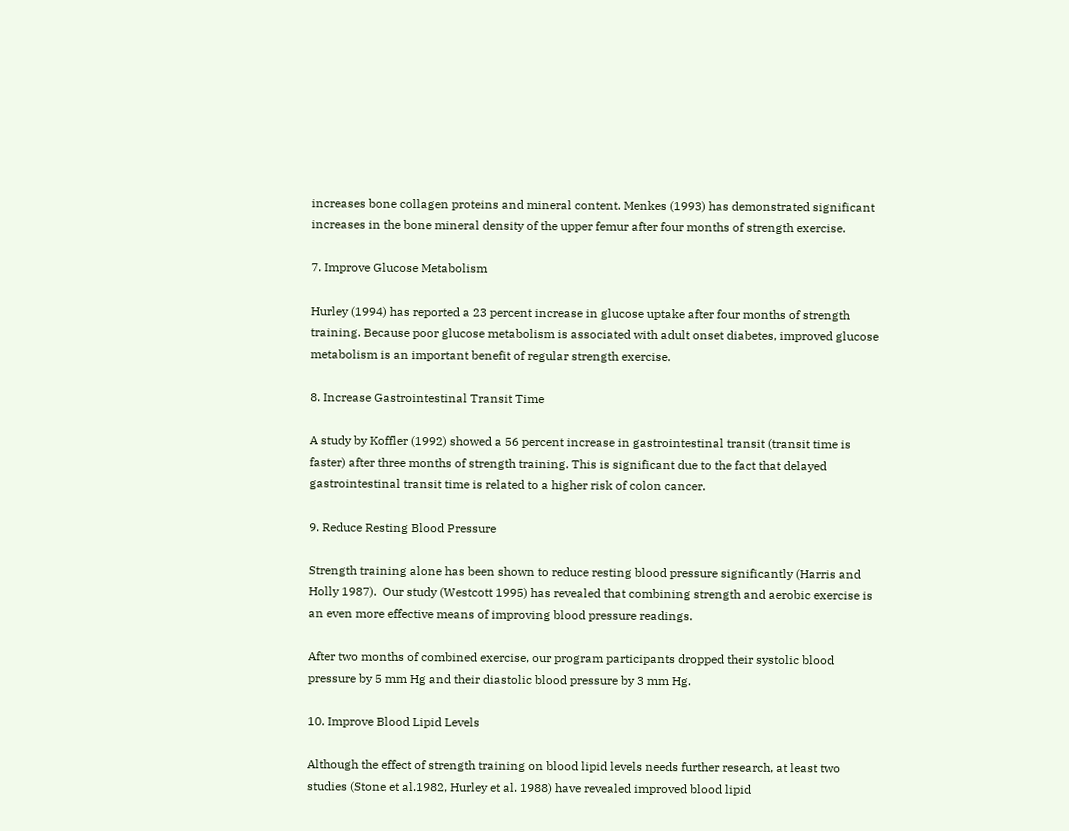increases bone collagen proteins and mineral content. Menkes (1993) has demonstrated significant increases in the bone mineral density of the upper femur after four months of strength exercise.

7. Improve Glucose Metabolism

Hurley (1994) has reported a 23 percent increase in glucose uptake after four months of strength training. Because poor glucose metabolism is associated with adult onset diabetes, improved glucose metabolism is an important benefit of regular strength exercise.

8. Increase Gastrointestinal Transit Time

A study by Koffler (1992) showed a 56 percent increase in gastrointestinal transit (transit time is faster) after three months of strength training. This is significant due to the fact that delayed gastrointestinal transit time is related to a higher risk of colon cancer.

9. Reduce Resting Blood Pressure

Strength training alone has been shown to reduce resting blood pressure significantly (Harris and Holly 1987).  Our study (Westcott 1995) has revealed that combining strength and aerobic exercise is an even more effective means of improving blood pressure readings.

After two months of combined exercise, our program participants dropped their systolic blood pressure by 5 mm Hg and their diastolic blood pressure by 3 mm Hg.

10. Improve Blood Lipid Levels

Although the effect of strength training on blood lipid levels needs further research, at least two studies (Stone et al.1982, Hurley et al. 1988) have revealed improved blood lipid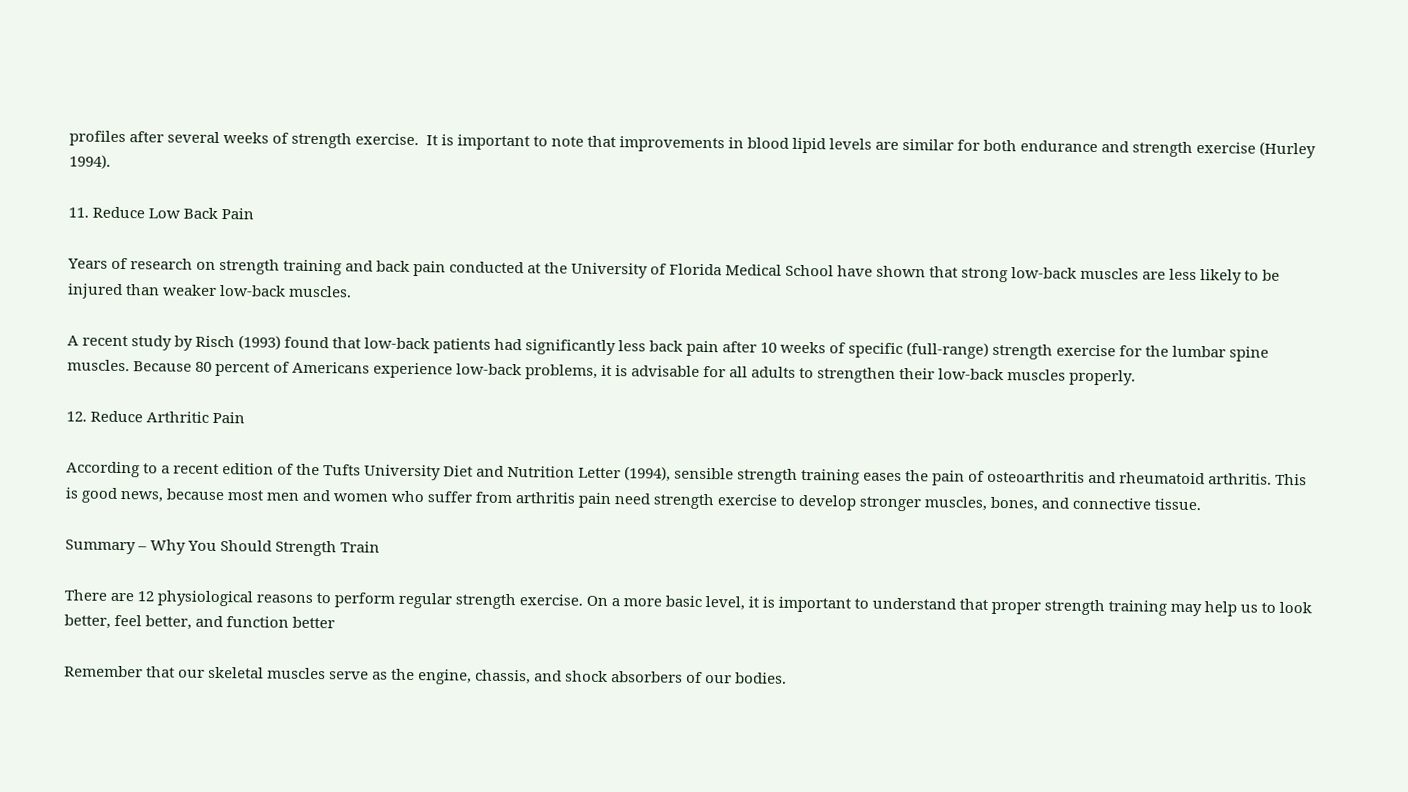profiles after several weeks of strength exercise.  It is important to note that improvements in blood lipid levels are similar for both endurance and strength exercise (Hurley 1994).

11. Reduce Low Back Pain

Years of research on strength training and back pain conducted at the University of Florida Medical School have shown that strong low-back muscles are less likely to be injured than weaker low-back muscles.

A recent study by Risch (1993) found that low-back patients had significantly less back pain after 10 weeks of specific (full-range) strength exercise for the lumbar spine muscles. Because 80 percent of Americans experience low-back problems, it is advisable for all adults to strengthen their low-back muscles properly.

12. Reduce Arthritic Pain

According to a recent edition of the Tufts University Diet and Nutrition Letter (1994), sensible strength training eases the pain of osteoarthritis and rheumatoid arthritis. This is good news, because most men and women who suffer from arthritis pain need strength exercise to develop stronger muscles, bones, and connective tissue.

Summary – Why You Should Strength Train

There are 12 physiological reasons to perform regular strength exercise. On a more basic level, it is important to understand that proper strength training may help us to look better, feel better, and function better

Remember that our skeletal muscles serve as the engine, chassis, and shock absorbers of our bodies.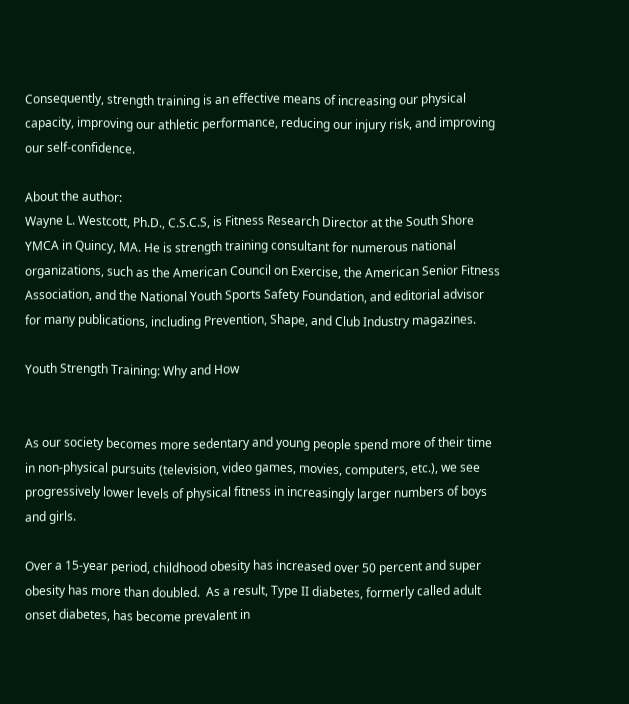Consequently, strength training is an effective means of increasing our physical capacity, improving our athletic performance, reducing our injury risk, and improving our self-confidence.

About the author:
Wayne L. Westcott, Ph.D., C.S.C.S, is Fitness Research Director at the South Shore YMCA in Quincy, MA. He is strength training consultant for numerous national organizations, such as the American Council on Exercise, the American Senior Fitness Association, and the National Youth Sports Safety Foundation, and editorial advisor for many publications, including Prevention, Shape, and Club Industry magazines.

Youth Strength Training: Why and How


As our society becomes more sedentary and young people spend more of their time in non-physical pursuits (television, video games, movies, computers, etc.), we see progressively lower levels of physical fitness in increasingly larger numbers of boys and girls.

Over a 15-year period, childhood obesity has increased over 50 percent and super obesity has more than doubled.  As a result, Type II diabetes, formerly called adult onset diabetes, has become prevalent in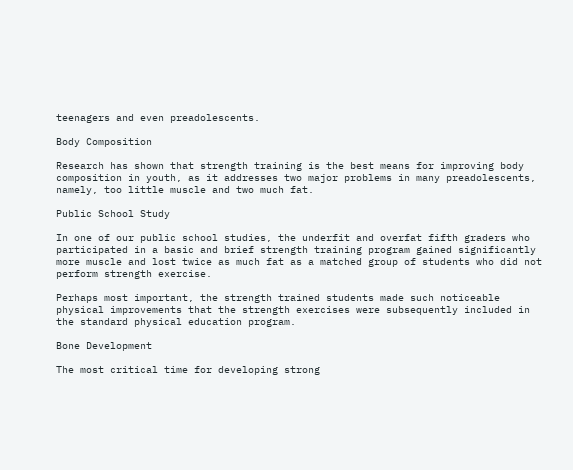teenagers and even preadolescents.

Body Composition

Research has shown that strength training is the best means for improving body composition in youth, as it addresses two major problems in many preadolescents, namely, too little muscle and two much fat.

Public School Study

In one of our public school studies, the underfit and overfat fifth graders who participated in a basic and brief strength training program gained significantly more muscle and lost twice as much fat as a matched group of students who did not perform strength exercise.

Perhaps most important, the strength trained students made such noticeable physical improvements that the strength exercises were subsequently included in the standard physical education program.

Bone Development

The most critical time for developing strong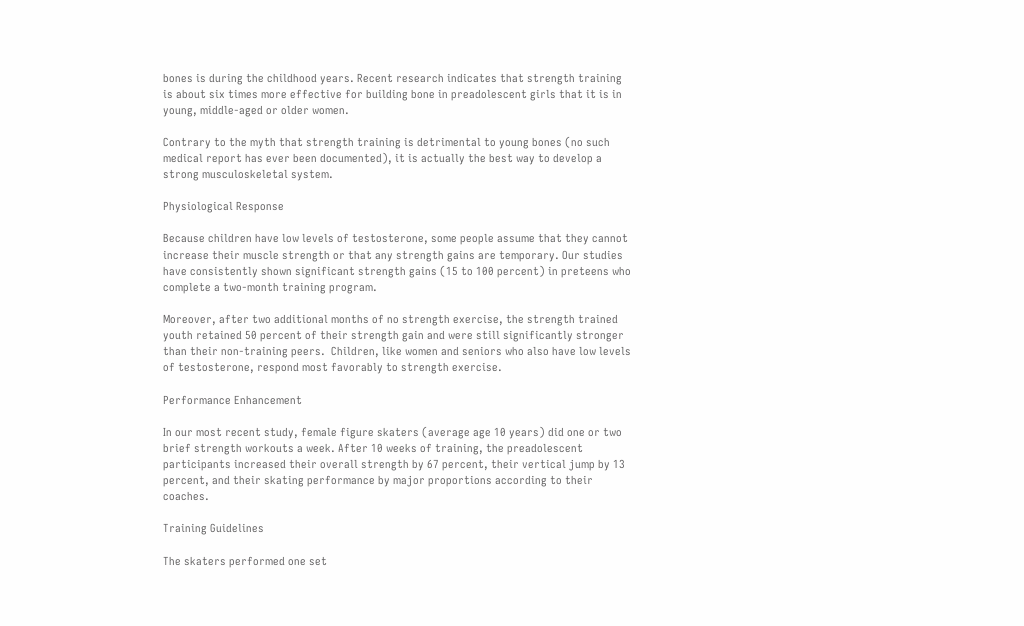bones is during the childhood years. Recent research indicates that strength training is about six times more effective for building bone in preadolescent girls that it is in young, middle-aged or older women.

Contrary to the myth that strength training is detrimental to young bones (no such medical report has ever been documented), it is actually the best way to develop a strong musculoskeletal system.

Physiological Response

Because children have low levels of testosterone, some people assume that they cannot increase their muscle strength or that any strength gains are temporary. Our studies have consistently shown significant strength gains (15 to 100 percent) in preteens who complete a two-month training program.

Moreover, after two additional months of no strength exercise, the strength trained youth retained 50 percent of their strength gain and were still significantly stronger than their non-training peers.  Children, like women and seniors who also have low levels of testosterone, respond most favorably to strength exercise.

Performance Enhancement

In our most recent study, female figure skaters (average age 10 years) did one or two brief strength workouts a week. After 10 weeks of training, the preadolescent participants increased their overall strength by 67 percent, their vertical jump by 13 percent, and their skating performance by major proportions according to their coaches.

Training Guidelines

The skaters performed one set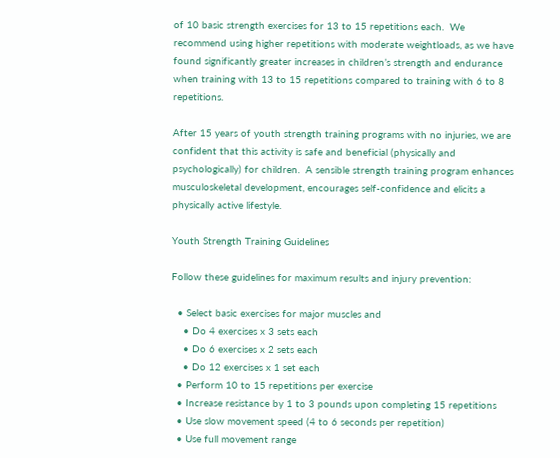of 10 basic strength exercises for 13 to 15 repetitions each.  We recommend using higher repetitions with moderate weightloads, as we have found significantly greater increases in children’s strength and endurance when training with 13 to 15 repetitions compared to training with 6 to 8 repetitions.

After 15 years of youth strength training programs with no injuries, we are confident that this activity is safe and beneficial (physically and psychologically) for children.  A sensible strength training program enhances musculoskeletal development, encourages self-confidence and elicits a physically active lifestyle.

Youth Strength Training Guidelines

Follow these guidelines for maximum results and injury prevention:

  • Select basic exercises for major muscles and
    • Do 4 exercises x 3 sets each
    • Do 6 exercises x 2 sets each
    • Do 12 exercises x 1 set each
  • Perform 10 to 15 repetitions per exercise
  • Increase resistance by 1 to 3 pounds upon completing 15 repetitions
  • Use slow movement speed (4 to 6 seconds per repetition)
  • Use full movement range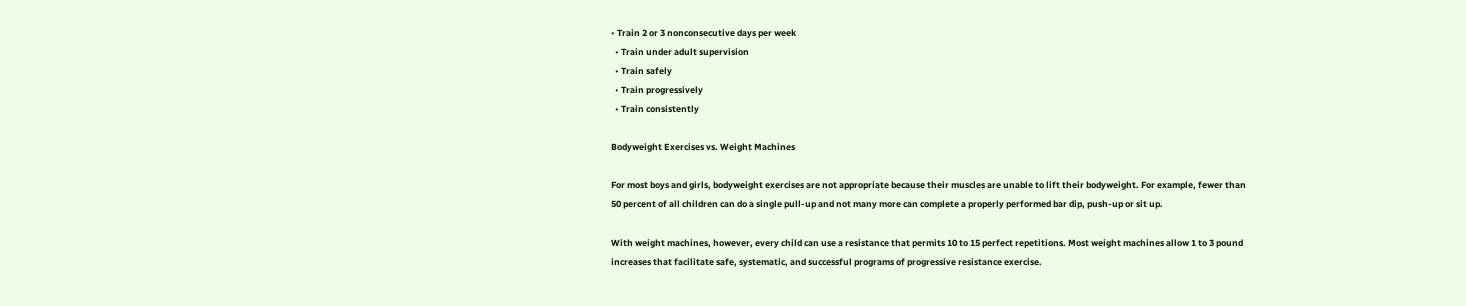• Train 2 or 3 nonconsecutive days per week
  • Train under adult supervision
  • Train safely
  • Train progressively
  • Train consistently

Bodyweight Exercises vs. Weight Machines

For most boys and girls, bodyweight exercises are not appropriate because their muscles are unable to lift their bodyweight. For example, fewer than 50 percent of all children can do a single pull-up and not many more can complete a properly performed bar dip, push-up or sit up.

With weight machines, however, every child can use a resistance that permits 10 to 15 perfect repetitions. Most weight machines allow 1 to 3 pound increases that facilitate safe, systematic, and successful programs of progressive resistance exercise.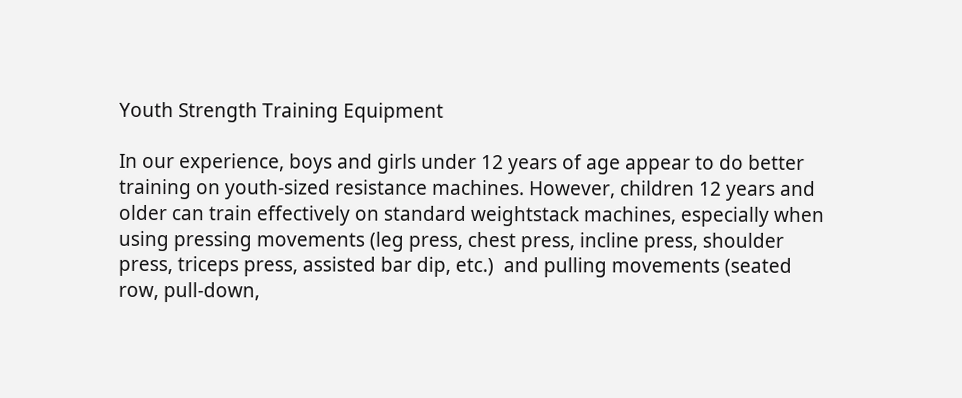Youth Strength Training Equipment

In our experience, boys and girls under 12 years of age appear to do better training on youth-sized resistance machines. However, children 12 years and older can train effectively on standard weightstack machines, especially when using pressing movements (leg press, chest press, incline press, shoulder press, triceps press, assisted bar dip, etc.)  and pulling movements (seated row, pull-down,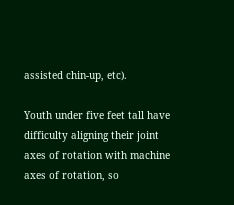assisted chin-up, etc).

Youth under five feet tall have difficulty aligning their joint axes of rotation with machine axes of rotation, so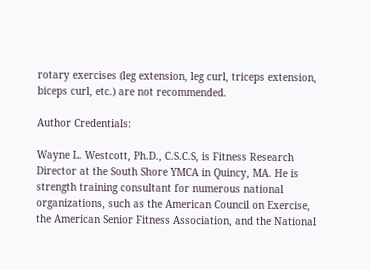rotary exercises (leg extension, leg curl, triceps extension, biceps curl, etc.) are not recommended.

Author Credentials:

Wayne L. Westcott, Ph.D., C.S.C.S, is Fitness Research Director at the South Shore YMCA in Quincy, MA. He is strength training consultant for numerous national organizations, such as the American Council on Exercise, the American Senior Fitness Association, and the National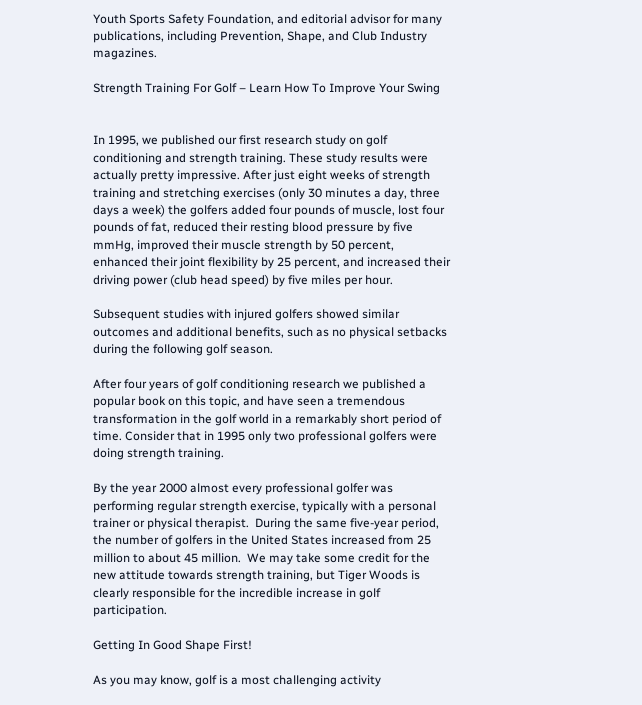Youth Sports Safety Foundation, and editorial advisor for many publications, including Prevention, Shape, and Club Industry magazines.

Strength Training For Golf – Learn How To Improve Your Swing


In 1995, we published our first research study on golf conditioning and strength training. These study results were actually pretty impressive. After just eight weeks of strength training and stretching exercises (only 30 minutes a day, three days a week) the golfers added four pounds of muscle, lost four pounds of fat, reduced their resting blood pressure by five mmHg, improved their muscle strength by 50 percent, enhanced their joint flexibility by 25 percent, and increased their driving power (club head speed) by five miles per hour.

Subsequent studies with injured golfers showed similar outcomes and additional benefits, such as no physical setbacks during the following golf season.

After four years of golf conditioning research we published a popular book on this topic, and have seen a tremendous transformation in the golf world in a remarkably short period of time. Consider that in 1995 only two professional golfers were doing strength training.

By the year 2000 almost every professional golfer was performing regular strength exercise, typically with a personal trainer or physical therapist.  During the same five-year period, the number of golfers in the United States increased from 25 million to about 45 million.  We may take some credit for the new attitude towards strength training, but Tiger Woods is clearly responsible for the incredible increase in golf participation.

Getting In Good Shape First!

As you may know, golf is a most challenging activity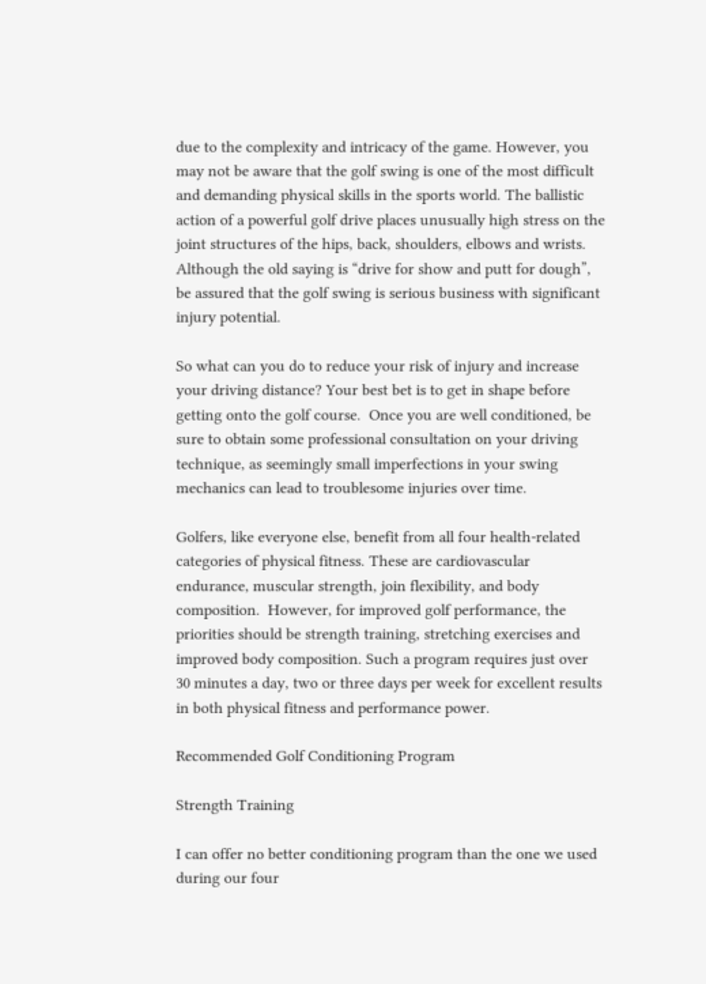due to the complexity and intricacy of the game. However, you may not be aware that the golf swing is one of the most difficult and demanding physical skills in the sports world. The ballistic action of a powerful golf drive places unusually high stress on the joint structures of the hips, back, shoulders, elbows and wrists. Although the old saying is “drive for show and putt for dough”, be assured that the golf swing is serious business with significant injury potential.

So what can you do to reduce your risk of injury and increase your driving distance? Your best bet is to get in shape before getting onto the golf course.  Once you are well conditioned, be sure to obtain some professional consultation on your driving technique, as seemingly small imperfections in your swing mechanics can lead to troublesome injuries over time.

Golfers, like everyone else, benefit from all four health-related categories of physical fitness. These are cardiovascular endurance, muscular strength, join flexibility, and body composition.  However, for improved golf performance, the priorities should be strength training, stretching exercises and improved body composition. Such a program requires just over 30 minutes a day, two or three days per week for excellent results in both physical fitness and performance power.

Recommended Golf Conditioning Program

Strength Training

I can offer no better conditioning program than the one we used during our four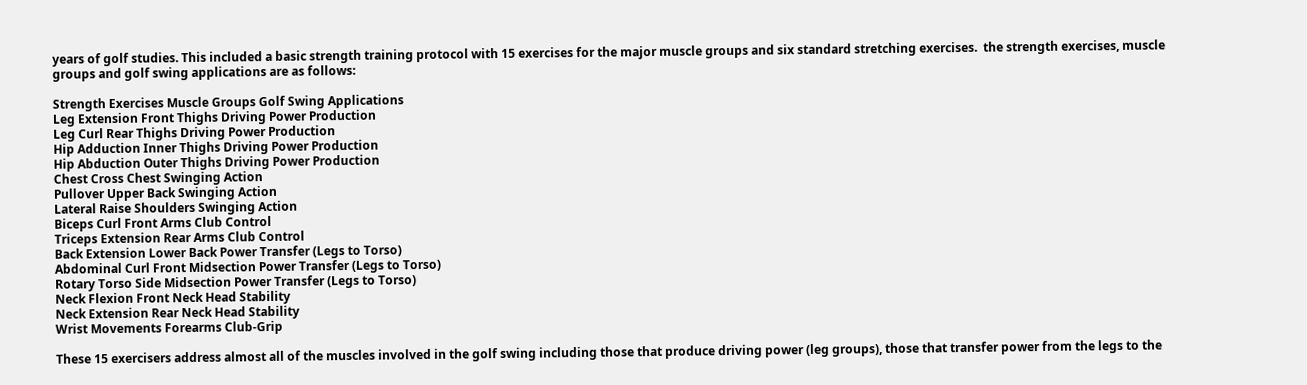years of golf studies. This included a basic strength training protocol with 15 exercises for the major muscle groups and six standard stretching exercises.  the strength exercises, muscle groups and golf swing applications are as follows:

Strength Exercises Muscle Groups Golf Swing Applications
Leg Extension Front Thighs Driving Power Production
Leg Curl Rear Thighs Driving Power Production
Hip Adduction Inner Thighs Driving Power Production
Hip Abduction Outer Thighs Driving Power Production
Chest Cross Chest Swinging Action
Pullover Upper Back Swinging Action
Lateral Raise Shoulders Swinging Action
Biceps Curl Front Arms Club Control
Triceps Extension Rear Arms Club Control
Back Extension Lower Back Power Transfer (Legs to Torso)
Abdominal Curl Front Midsection Power Transfer (Legs to Torso)
Rotary Torso Side Midsection Power Transfer (Legs to Torso)
Neck Flexion Front Neck Head Stability
Neck Extension Rear Neck Head Stability
Wrist Movements Forearms Club-Grip

These 15 exercisers address almost all of the muscles involved in the golf swing including those that produce driving power (leg groups), those that transfer power from the legs to the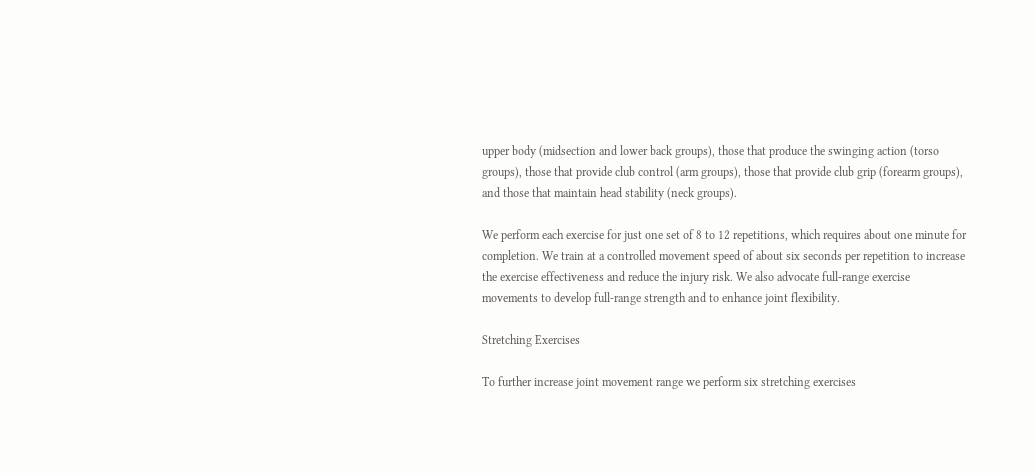upper body (midsection and lower back groups), those that produce the swinging action (torso groups), those that provide club control (arm groups), those that provide club grip (forearm groups), and those that maintain head stability (neck groups).

We perform each exercise for just one set of 8 to 12 repetitions, which requires about one minute for completion. We train at a controlled movement speed of about six seconds per repetition to increase the exercise effectiveness and reduce the injury risk. We also advocate full-range exercise movements to develop full-range strength and to enhance joint flexibility.

Stretching Exercises

To further increase joint movement range we perform six stretching exercises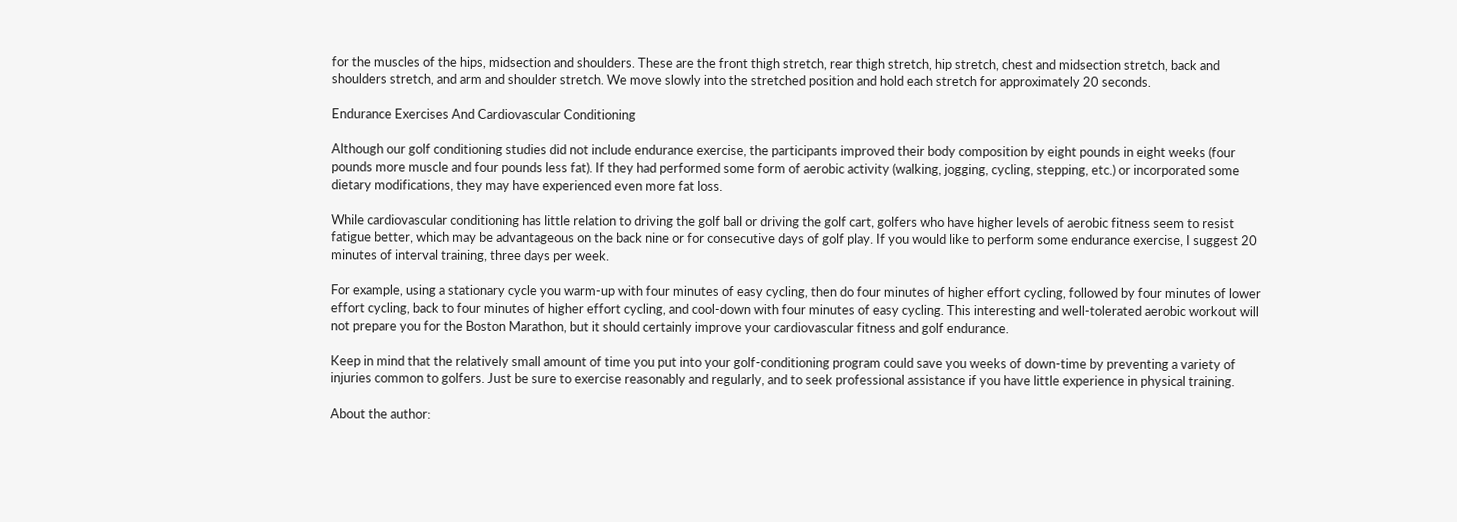for the muscles of the hips, midsection and shoulders. These are the front thigh stretch, rear thigh stretch, hip stretch, chest and midsection stretch, back and shoulders stretch, and arm and shoulder stretch. We move slowly into the stretched position and hold each stretch for approximately 20 seconds.

Endurance Exercises And Cardiovascular Conditioning

Although our golf conditioning studies did not include endurance exercise, the participants improved their body composition by eight pounds in eight weeks (four pounds more muscle and four pounds less fat). If they had performed some form of aerobic activity (walking, jogging, cycling, stepping, etc.) or incorporated some dietary modifications, they may have experienced even more fat loss.

While cardiovascular conditioning has little relation to driving the golf ball or driving the golf cart, golfers who have higher levels of aerobic fitness seem to resist fatigue better, which may be advantageous on the back nine or for consecutive days of golf play. If you would like to perform some endurance exercise, I suggest 20 minutes of interval training, three days per week.

For example, using a stationary cycle you warm-up with four minutes of easy cycling, then do four minutes of higher effort cycling, followed by four minutes of lower effort cycling, back to four minutes of higher effort cycling, and cool-down with four minutes of easy cycling. This interesting and well-tolerated aerobic workout will not prepare you for the Boston Marathon, but it should certainly improve your cardiovascular fitness and golf endurance.

Keep in mind that the relatively small amount of time you put into your golf-conditioning program could save you weeks of down-time by preventing a variety of injuries common to golfers. Just be sure to exercise reasonably and regularly, and to seek professional assistance if you have little experience in physical training.

About the author: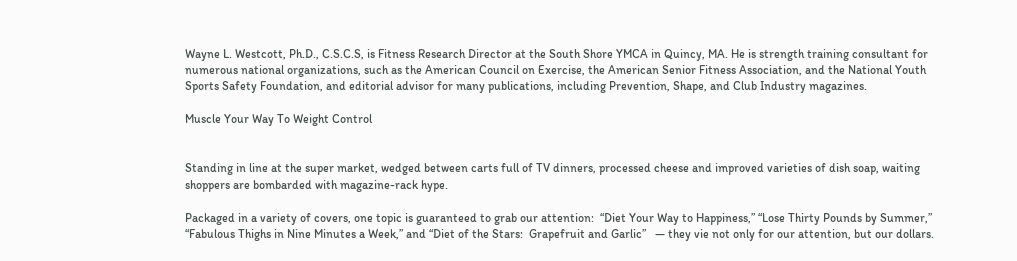Wayne L. Westcott, Ph.D., C.S.C.S, is Fitness Research Director at the South Shore YMCA in Quincy, MA. He is strength training consultant for numerous national organizations, such as the American Council on Exercise, the American Senior Fitness Association, and the National Youth Sports Safety Foundation, and editorial advisor for many publications, including Prevention, Shape, and Club Industry magazines.

Muscle Your Way To Weight Control


Standing in line at the super market, wedged between carts full of TV dinners, processed cheese and improved varieties of dish soap, waiting shoppers are bombarded with magazine-rack hype.

Packaged in a variety of covers, one topic is guaranteed to grab our attention:  “Diet Your Way to Happiness,” “Lose Thirty Pounds by Summer,” “Fabulous Thighs in Nine Minutes a Week,” and “Diet of the Stars:  Grapefruit and Garlic”   — they vie not only for our attention, but our dollars.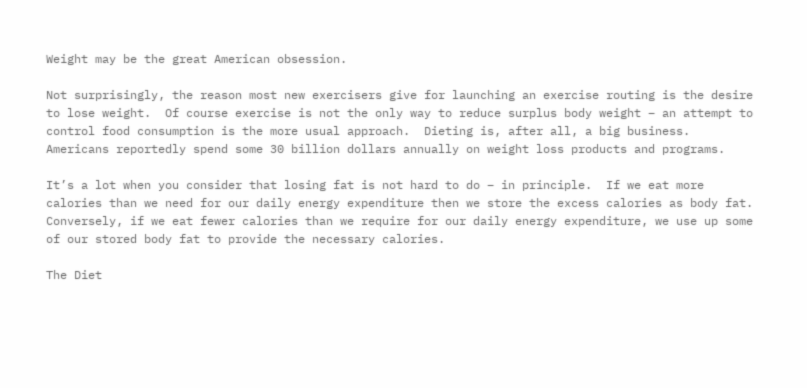Weight may be the great American obsession.

Not surprisingly, the reason most new exercisers give for launching an exercise routing is the desire to lose weight.  Of course exercise is not the only way to reduce surplus body weight – an attempt to control food consumption is the more usual approach.  Dieting is, after all, a big business.  Americans reportedly spend some 30 billion dollars annually on weight loss products and programs.

It’s a lot when you consider that losing fat is not hard to do – in principle.  If we eat more calories than we need for our daily energy expenditure then we store the excess calories as body fat.   Conversely, if we eat fewer calories than we require for our daily energy expenditure, we use up some of our stored body fat to provide the necessary calories.

The Diet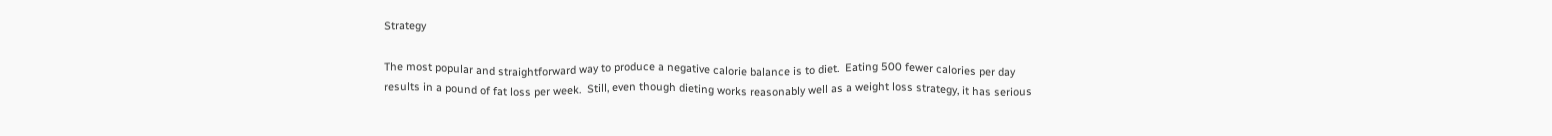Strategy

The most popular and straightforward way to produce a negative calorie balance is to diet.  Eating 500 fewer calories per day results in a pound of fat loss per week.  Still, even though dieting works reasonably well as a weight loss strategy, it has serious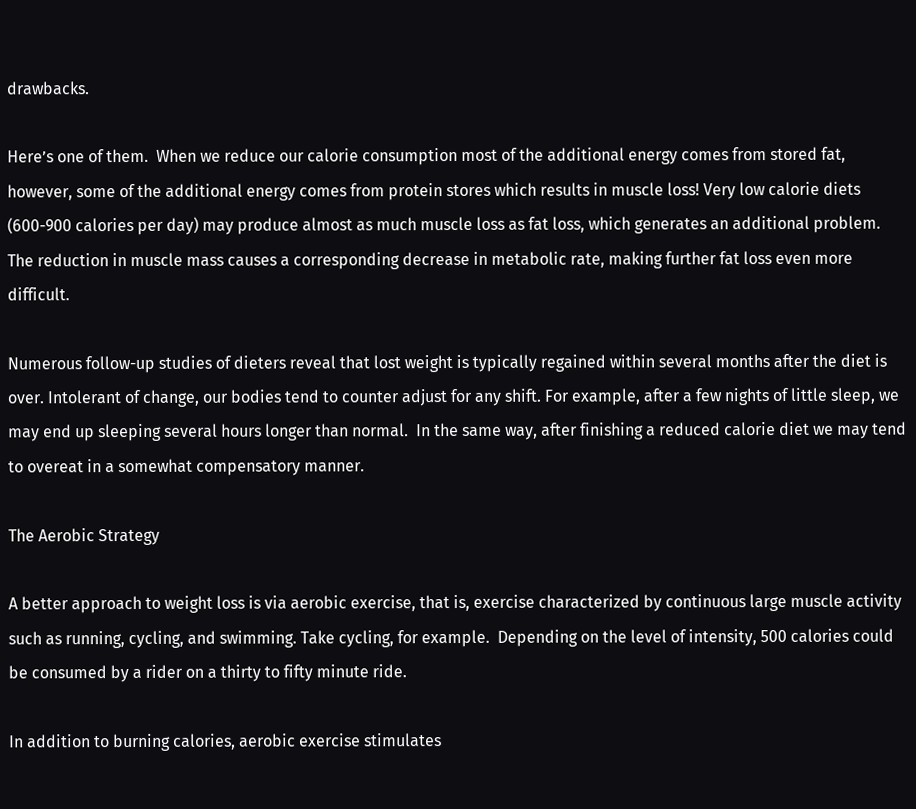drawbacks.

Here’s one of them.  When we reduce our calorie consumption most of the additional energy comes from stored fat, however, some of the additional energy comes from protein stores which results in muscle loss! Very low calorie diets (600-900 calories per day) may produce almost as much muscle loss as fat loss, which generates an additional problem.  The reduction in muscle mass causes a corresponding decrease in metabolic rate, making further fat loss even more difficult.

Numerous follow-up studies of dieters reveal that lost weight is typically regained within several months after the diet is over. Intolerant of change, our bodies tend to counter adjust for any shift. For example, after a few nights of little sleep, we may end up sleeping several hours longer than normal.  In the same way, after finishing a reduced calorie diet we may tend to overeat in a somewhat compensatory manner.

The Aerobic Strategy

A better approach to weight loss is via aerobic exercise, that is, exercise characterized by continuous large muscle activity such as running, cycling, and swimming. Take cycling, for example.  Depending on the level of intensity, 500 calories could be consumed by a rider on a thirty to fifty minute ride.

In addition to burning calories, aerobic exercise stimulates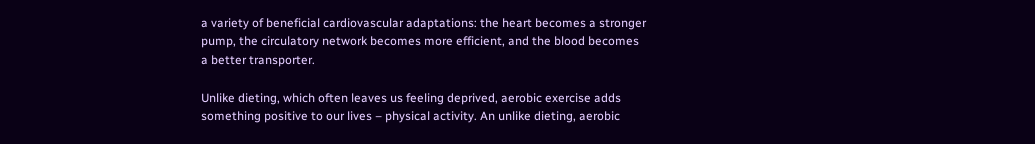a variety of beneficial cardiovascular adaptations: the heart becomes a stronger pump, the circulatory network becomes more efficient, and the blood becomes a better transporter.

Unlike dieting, which often leaves us feeling deprived, aerobic exercise adds something positive to our lives – physical activity. An unlike dieting, aerobic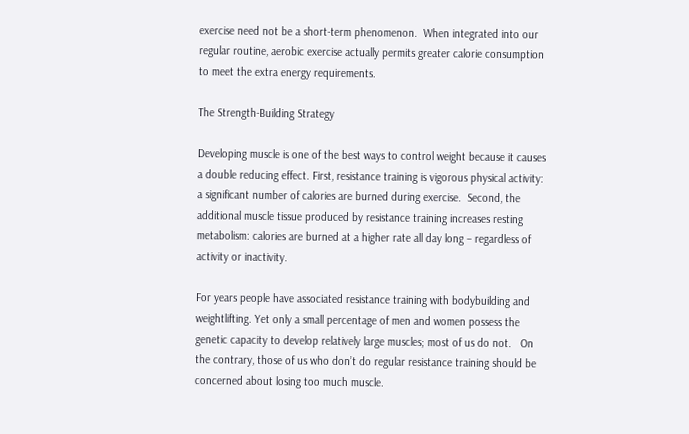exercise need not be a short-term phenomenon.  When integrated into our regular routine, aerobic exercise actually permits greater calorie consumption to meet the extra energy requirements.

The Strength-Building Strategy

Developing muscle is one of the best ways to control weight because it causes a double reducing effect. First, resistance training is vigorous physical activity: a significant number of calories are burned during exercise.  Second, the additional muscle tissue produced by resistance training increases resting metabolism: calories are burned at a higher rate all day long – regardless of activity or inactivity.

For years people have associated resistance training with bodybuilding and weightlifting. Yet only a small percentage of men and women possess the genetic capacity to develop relatively large muscles; most of us do not.   On the contrary, those of us who don’t do regular resistance training should be concerned about losing too much muscle.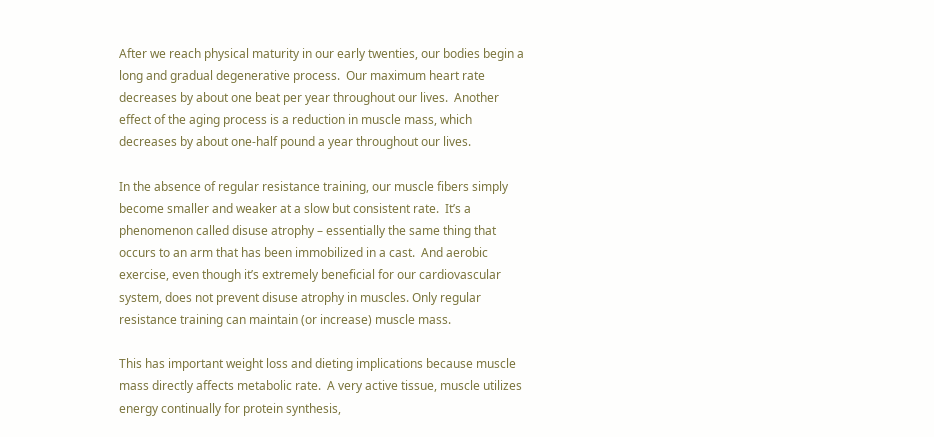After we reach physical maturity in our early twenties, our bodies begin a long and gradual degenerative process.  Our maximum heart rate decreases by about one beat per year throughout our lives.  Another effect of the aging process is a reduction in muscle mass, which decreases by about one-half pound a year throughout our lives.

In the absence of regular resistance training, our muscle fibers simply become smaller and weaker at a slow but consistent rate.  It’s a phenomenon called disuse atrophy – essentially the same thing that occurs to an arm that has been immobilized in a cast.  And aerobic exercise, even though it’s extremely beneficial for our cardiovascular system, does not prevent disuse atrophy in muscles. Only regular resistance training can maintain (or increase) muscle mass.

This has important weight loss and dieting implications because muscle mass directly affects metabolic rate.  A very active tissue, muscle utilizes energy continually for protein synthesis,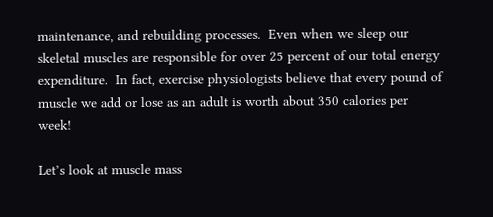maintenance, and rebuilding processes.  Even when we sleep our skeletal muscles are responsible for over 25 percent of our total energy expenditure.  In fact, exercise physiologists believe that every pound of muscle we add or lose as an adult is worth about 350 calories per week!

Let’s look at muscle mass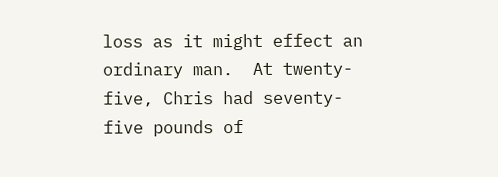loss as it might effect an ordinary man.  At twenty-five, Chris had seventy-five pounds of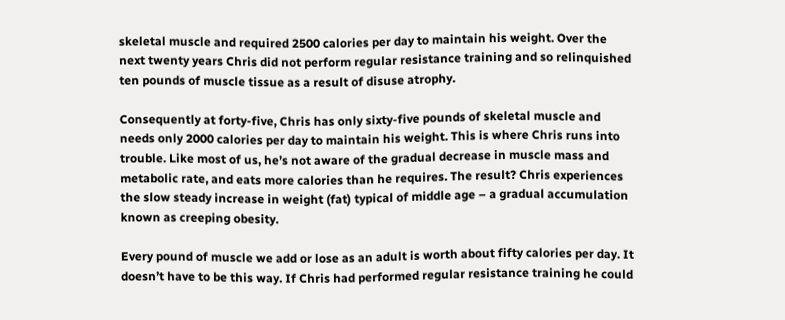skeletal muscle and required 2500 calories per day to maintain his weight. Over the next twenty years Chris did not perform regular resistance training and so relinquished ten pounds of muscle tissue as a result of disuse atrophy.

Consequently at forty-five, Chris has only sixty-five pounds of skeletal muscle and needs only 2000 calories per day to maintain his weight. This is where Chris runs into trouble. Like most of us, he’s not aware of the gradual decrease in muscle mass and metabolic rate, and eats more calories than he requires. The result? Chris experiences the slow steady increase in weight (fat) typical of middle age – a gradual accumulation known as creeping obesity.

Every pound of muscle we add or lose as an adult is worth about fifty calories per day. It doesn’t have to be this way. If Chris had performed regular resistance training he could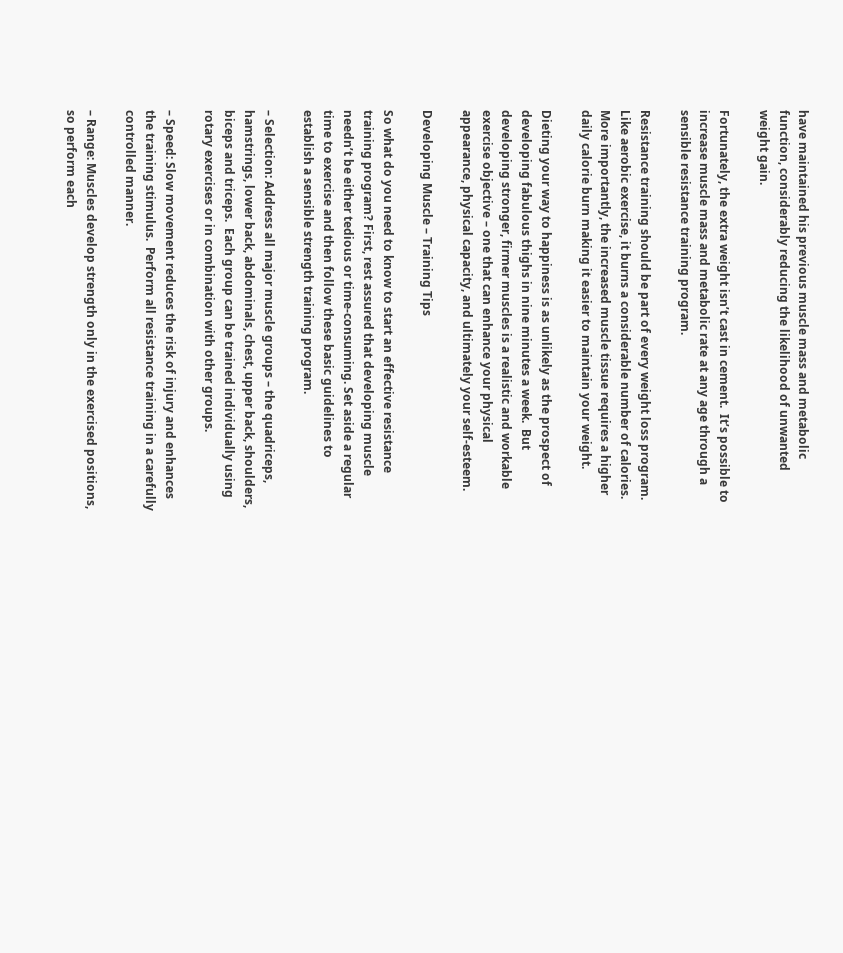have maintained his previous muscle mass and metabolic function, considerably reducing the likelihood of unwanted weight gain.

Fortunately, the extra weight isn’t cast in cement.  It’s possible to increase muscle mass and metabolic rate at any age through a sensible resistance training program.

Resistance training should be part of every weight loss program. Like aerobic exercise, it burns a considerable number of calories.  More importantly, the increased muscle tissue requires a higher daily calorie burn making it easier to maintain your weight.

Dieting your way to happiness is as unlikely as the prospect of developing fabulous thighs in nine minutes a week.  But developing stronger, firmer muscles is a realistic and workable exercise objective – one that can enhance your physical appearance, physical capacity, and ultimately your self-esteem.

Developing Muscle – Training Tips

So what do you need to know to start an effective resistance training program? First, rest assured that developing muscle needn’t be either tedious or time-consuming. Set aside a regular time to exercise and then follow these basic guidelines to establish a sensible strength training program.

– Selection: Address all major muscle groups – the quadriceps, hamstrings, lower back, abdominals, chest, upper back, shoulders, biceps and triceps.  Each group can be trained individually using rotary exercises or in combination with other groups.

– Speed: Slow movement reduces the risk of injury and enhances the training stimulus.  Perform all resistance training in a carefully controlled manner.

– Range: Muscles develop strength only in the exercised positions, so perform each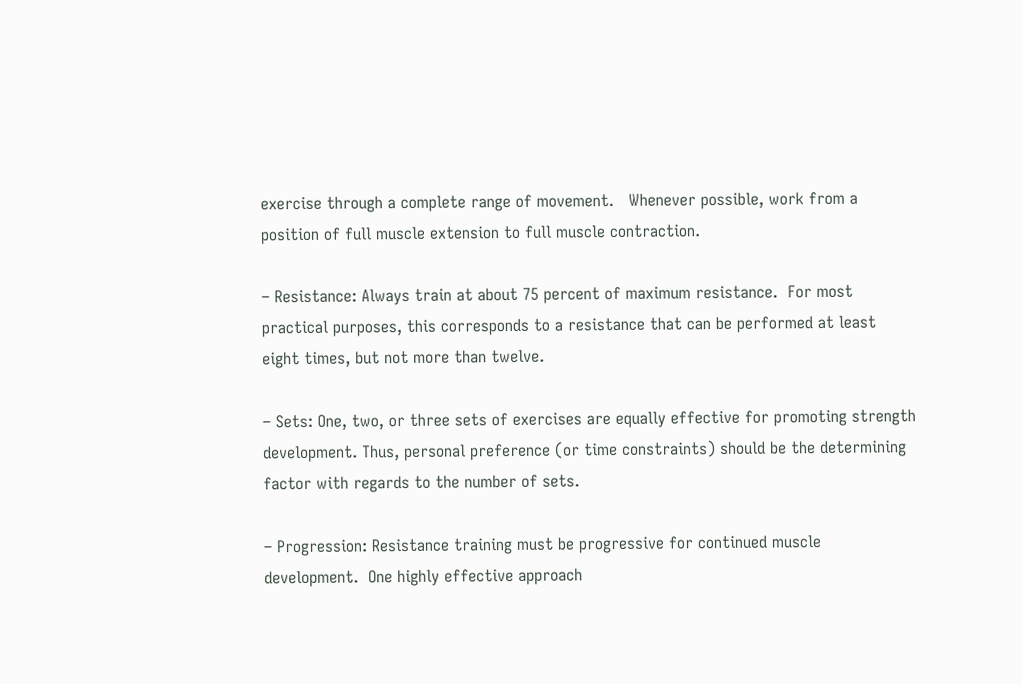exercise through a complete range of movement.   Whenever possible, work from a position of full muscle extension to full muscle contraction.

– Resistance: Always train at about 75 percent of maximum resistance.  For most practical purposes, this corresponds to a resistance that can be performed at least eight times, but not more than twelve.

– Sets: One, two, or three sets of exercises are equally effective for promoting strength development. Thus, personal preference (or time constraints) should be the determining factor with regards to the number of sets.

– Progression: Resistance training must be progressive for continued muscle development.  One highly effective approach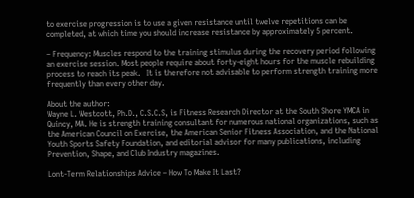to exercise progression is to use a given resistance until twelve repetitions can be completed, at which time you should increase resistance by approximately 5 percent.

– Frequency: Muscles respond to the training stimulus during the recovery period following an exercise session. Most people require about forty-eight hours for the muscle rebuilding process to reach its peak.   It is therefore not advisable to perform strength training more frequently than every other day.

About the author:
Wayne L. Westcott, Ph.D., C.S.C.S, is Fitness Research Director at the South Shore YMCA in Quincy, MA. He is strength training consultant for numerous national organizations, such as the American Council on Exercise, the American Senior Fitness Association, and the National Youth Sports Safety Foundation, and editorial advisor for many publications, including Prevention, Shape, and Club Industry magazines.

Lont-Term Relationships Advice – How To Make It Last?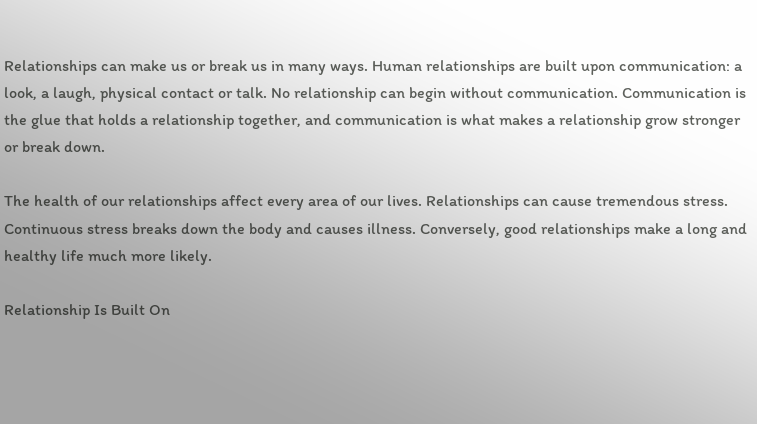Relationships can make us or break us in many ways. Human relationships are built upon communication: a look, a laugh, physical contact or talk. No relationship can begin without communication. Communication is the glue that holds a relationship together, and communication is what makes a relationship grow stronger or break down.

The health of our relationships affect every area of our lives. Relationships can cause tremendous stress. Continuous stress breaks down the body and causes illness. Conversely, good relationships make a long and healthy life much more likely.

Relationship Is Built On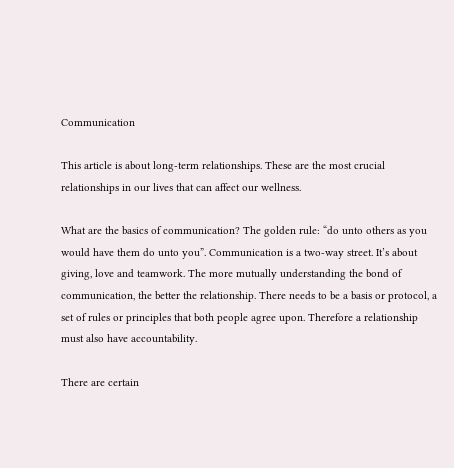Communication

This article is about long-term relationships. These are the most crucial relationships in our lives that can affect our wellness.

What are the basics of communication? The golden rule: “do unto others as you would have them do unto you”. Communication is a two-way street. It’s about giving, love and teamwork. The more mutually understanding the bond of communication, the better the relationship. There needs to be a basis or protocol, a set of rules or principles that both people agree upon. Therefore a relationship must also have accountability.

There are certain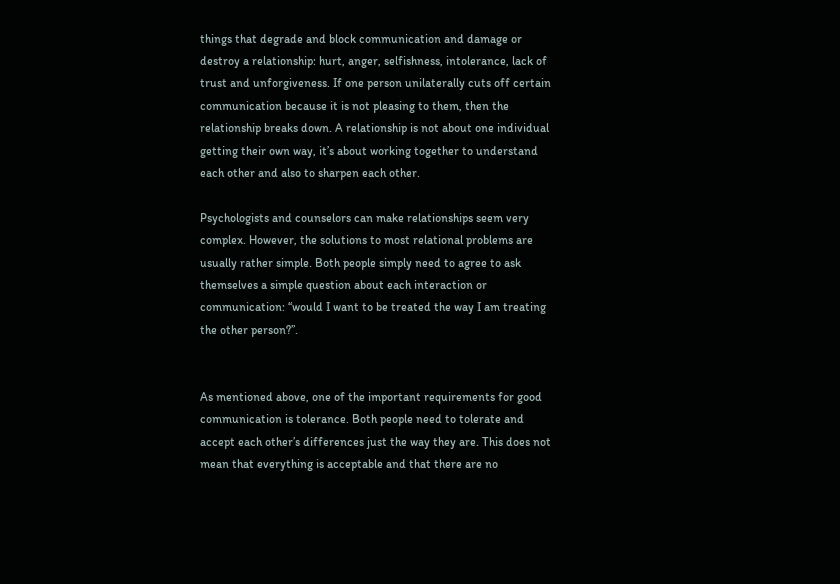things that degrade and block communication and damage or destroy a relationship: hurt, anger, selfishness, intolerance, lack of trust and unforgiveness. If one person unilaterally cuts off certain communication because it is not pleasing to them, then the relationship breaks down. A relationship is not about one individual getting their own way, it’s about working together to understand each other and also to sharpen each other.

Psychologists and counselors can make relationships seem very complex. However, the solutions to most relational problems are usually rather simple. Both people simply need to agree to ask themselves a simple question about each interaction or communication: “would I want to be treated the way I am treating the other person?”.


As mentioned above, one of the important requirements for good communication is tolerance. Both people need to tolerate and accept each other’s differences just the way they are. This does not mean that everything is acceptable and that there are no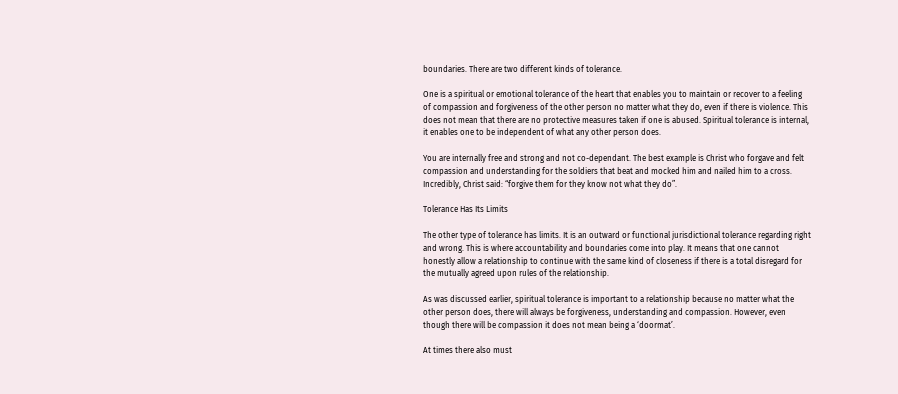boundaries. There are two different kinds of tolerance.

One is a spiritual or emotional tolerance of the heart that enables you to maintain or recover to a feeling of compassion and forgiveness of the other person no matter what they do, even if there is violence. This does not mean that there are no protective measures taken if one is abused. Spiritual tolerance is internal, it enables one to be independent of what any other person does.

You are internally free and strong and not co-dependant. The best example is Christ who forgave and felt compassion and understanding for the soldiers that beat and mocked him and nailed him to a cross. Incredibly, Christ said: “forgive them for they know not what they do”.

Tolerance Has Its Limits

The other type of tolerance has limits. It is an outward or functional jurisdictional tolerance regarding right and wrong. This is where accountability and boundaries come into play. It means that one cannot honestly allow a relationship to continue with the same kind of closeness if there is a total disregard for the mutually agreed upon rules of the relationship.

As was discussed earlier, spiritual tolerance is important to a relationship because no matter what the other person does, there will always be forgiveness, understanding and compassion. However, even though there will be compassion it does not mean being a ‘doormat’.

At times there also must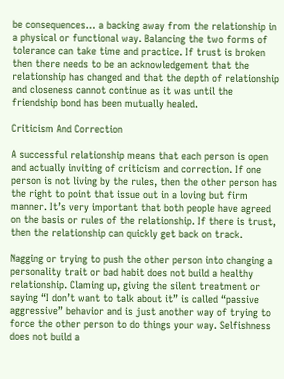be consequences… a backing away from the relationship in a physical or functional way. Balancing the two forms of tolerance can take time and practice. If trust is broken then there needs to be an acknowledgement that the relationship has changed and that the depth of relationship and closeness cannot continue as it was until the friendship bond has been mutually healed.

Criticism And Correction

A successful relationship means that each person is open and actually inviting of criticism and correction. If one person is not living by the rules, then the other person has the right to point that issue out in a loving but firm manner. It’s very important that both people have agreed on the basis or rules of the relationship. If there is trust, then the relationship can quickly get back on track.

Nagging or trying to push the other person into changing a personality trait or bad habit does not build a healthy relationship. Claming up, giving the silent treatment or saying “I don’t want to talk about it” is called “passive aggressive” behavior and is just another way of trying to force the other person to do things your way. Selfishness does not build a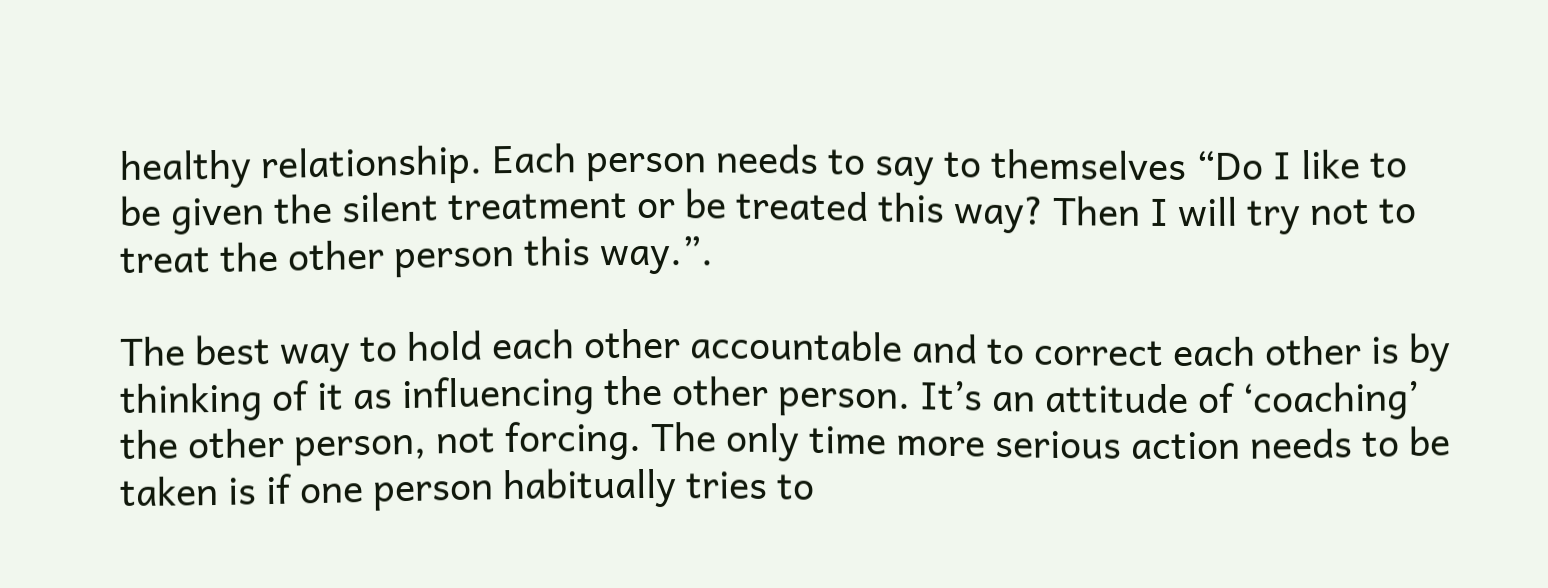healthy relationship. Each person needs to say to themselves “Do I like to be given the silent treatment or be treated this way? Then I will try not to treat the other person this way.”.

The best way to hold each other accountable and to correct each other is by thinking of it as influencing the other person. It’s an attitude of ‘coaching’ the other person, not forcing. The only time more serious action needs to be taken is if one person habitually tries to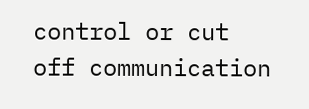control or cut off communication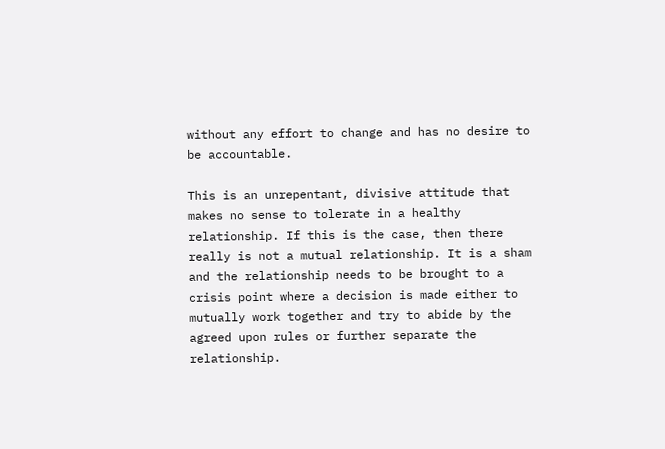without any effort to change and has no desire to be accountable.

This is an unrepentant, divisive attitude that makes no sense to tolerate in a healthy relationship. If this is the case, then there really is not a mutual relationship. It is a sham and the relationship needs to be brought to a crisis point where a decision is made either to mutually work together and try to abide by the agreed upon rules or further separate the relationship.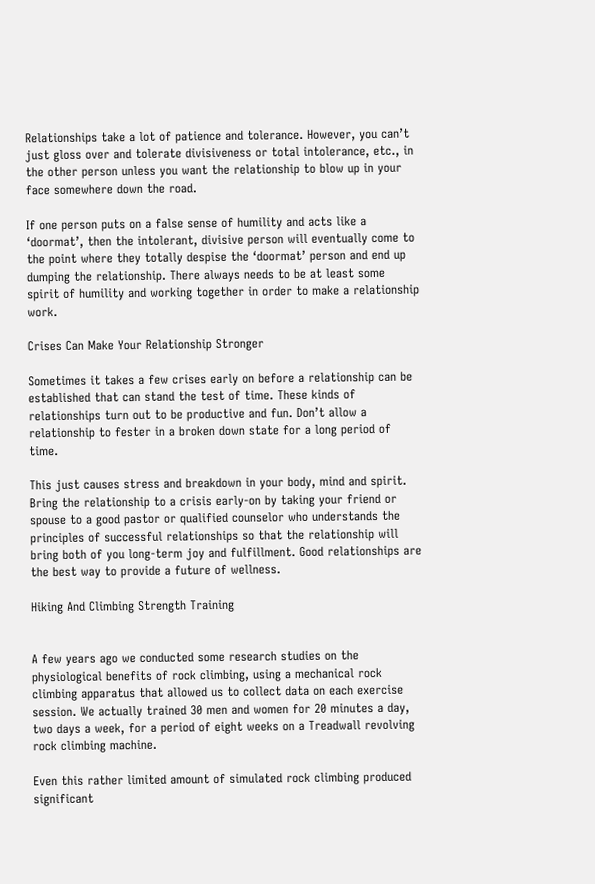Relationships take a lot of patience and tolerance. However, you can’t just gloss over and tolerate divisiveness or total intolerance, etc., in the other person unless you want the relationship to blow up in your face somewhere down the road.

If one person puts on a false sense of humility and acts like a ‘doormat’, then the intolerant, divisive person will eventually come to the point where they totally despise the ‘doormat’ person and end up dumping the relationship. There always needs to be at least some spirit of humility and working together in order to make a relationship work.

Crises Can Make Your Relationship Stronger

Sometimes it takes a few crises early on before a relationship can be established that can stand the test of time. These kinds of relationships turn out to be productive and fun. Don’t allow a relationship to fester in a broken down state for a long period of time.

This just causes stress and breakdown in your body, mind and spirit. Bring the relationship to a crisis early-on by taking your friend or spouse to a good pastor or qualified counselor who understands the principles of successful relationships so that the relationship will bring both of you long-term joy and fulfillment. Good relationships are the best way to provide a future of wellness.

Hiking And Climbing Strength Training


A few years ago we conducted some research studies on the physiological benefits of rock climbing, using a mechanical rock climbing apparatus that allowed us to collect data on each exercise session. We actually trained 30 men and women for 20 minutes a day, two days a week, for a period of eight weeks on a Treadwall revolving rock climbing machine.

Even this rather limited amount of simulated rock climbing produced significant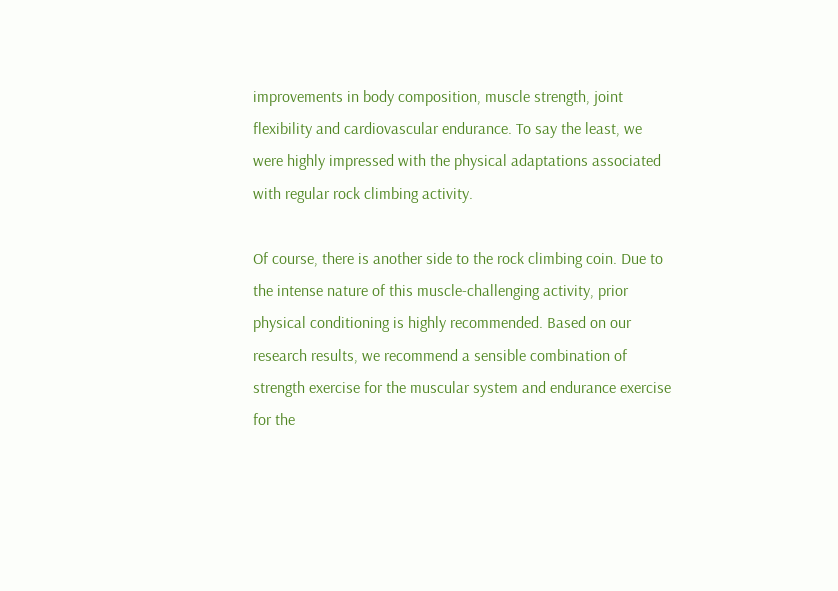improvements in body composition, muscle strength, joint flexibility and cardiovascular endurance. To say the least, we were highly impressed with the physical adaptations associated with regular rock climbing activity.

Of course, there is another side to the rock climbing coin. Due to the intense nature of this muscle-challenging activity, prior physical conditioning is highly recommended. Based on our research results, we recommend a sensible combination of strength exercise for the muscular system and endurance exercise for the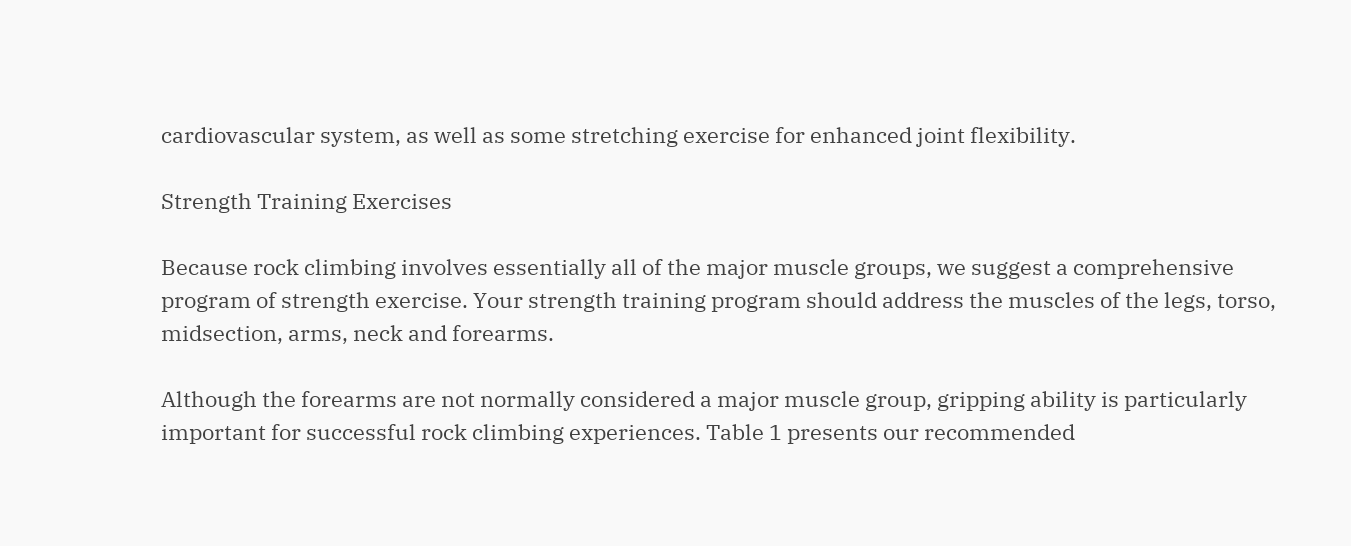cardiovascular system, as well as some stretching exercise for enhanced joint flexibility.

Strength Training Exercises

Because rock climbing involves essentially all of the major muscle groups, we suggest a comprehensive program of strength exercise. Your strength training program should address the muscles of the legs, torso, midsection, arms, neck and forearms.

Although the forearms are not normally considered a major muscle group, gripping ability is particularly important for successful rock climbing experiences. Table 1 presents our recommended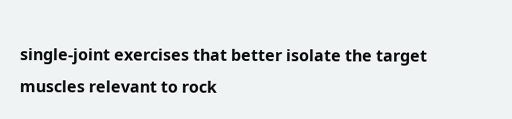single-joint exercises that better isolate the target muscles relevant to rock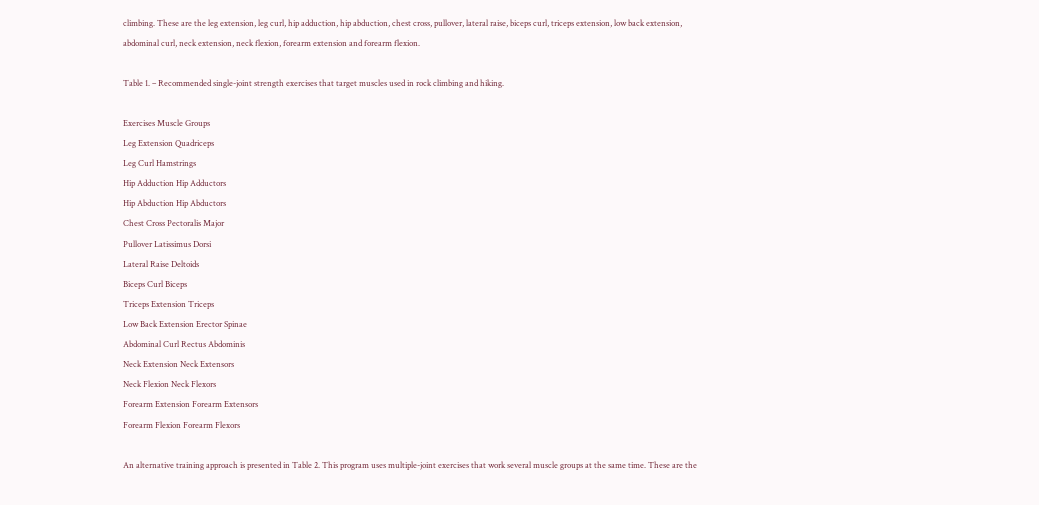climbing. These are the leg extension, leg curl, hip adduction, hip abduction, chest cross, pullover, lateral raise, biceps curl, triceps extension, low back extension, abdominal curl, neck extension, neck flexion, forearm extension and forearm flexion.

Table 1. – Recommended single-joint strength exercises that target muscles used in rock climbing and hiking.

Exercises Muscle Groups
Leg Extension Quadriceps
Leg Curl Hamstrings
Hip Adduction Hip Adductors
Hip Abduction Hip Abductors
Chest Cross Pectoralis Major
Pullover Latissimus Dorsi
Lateral Raise Deltoids
Biceps Curl Biceps
Triceps Extension Triceps
Low Back Extension Erector Spinae
Abdominal Curl Rectus Abdominis
Neck Extension Neck Extensors
Neck Flexion Neck Flexors
Forearm Extension Forearm Extensors
Forearm Flexion Forearm Flexors

An alternative training approach is presented in Table 2. This program uses multiple-joint exercises that work several muscle groups at the same time. These are the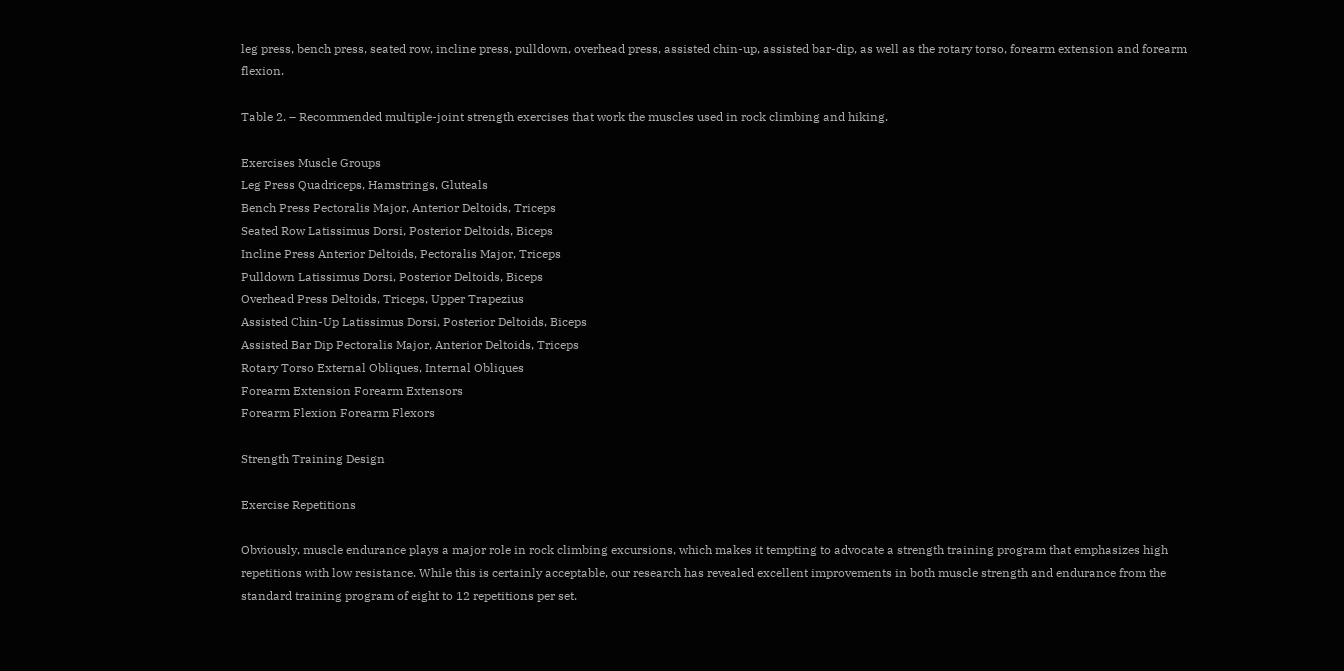leg press, bench press, seated row, incline press, pulldown, overhead press, assisted chin-up, assisted bar-dip, as well as the rotary torso, forearm extension and forearm flexion.

Table 2. – Recommended multiple-joint strength exercises that work the muscles used in rock climbing and hiking.

Exercises Muscle Groups
Leg Press Quadriceps, Hamstrings, Gluteals
Bench Press Pectoralis Major, Anterior Deltoids, Triceps
Seated Row Latissimus Dorsi, Posterior Deltoids, Biceps
Incline Press Anterior Deltoids, Pectoralis Major, Triceps
Pulldown Latissimus Dorsi, Posterior Deltoids, Biceps
Overhead Press Deltoids, Triceps, Upper Trapezius
Assisted Chin-Up Latissimus Dorsi, Posterior Deltoids, Biceps
Assisted Bar Dip Pectoralis Major, Anterior Deltoids, Triceps
Rotary Torso External Obliques, Internal Obliques
Forearm Extension Forearm Extensors
Forearm Flexion Forearm Flexors

Strength Training Design

Exercise Repetitions

Obviously, muscle endurance plays a major role in rock climbing excursions, which makes it tempting to advocate a strength training program that emphasizes high repetitions with low resistance. While this is certainly acceptable, our research has revealed excellent improvements in both muscle strength and endurance from the standard training program of eight to 12 repetitions per set.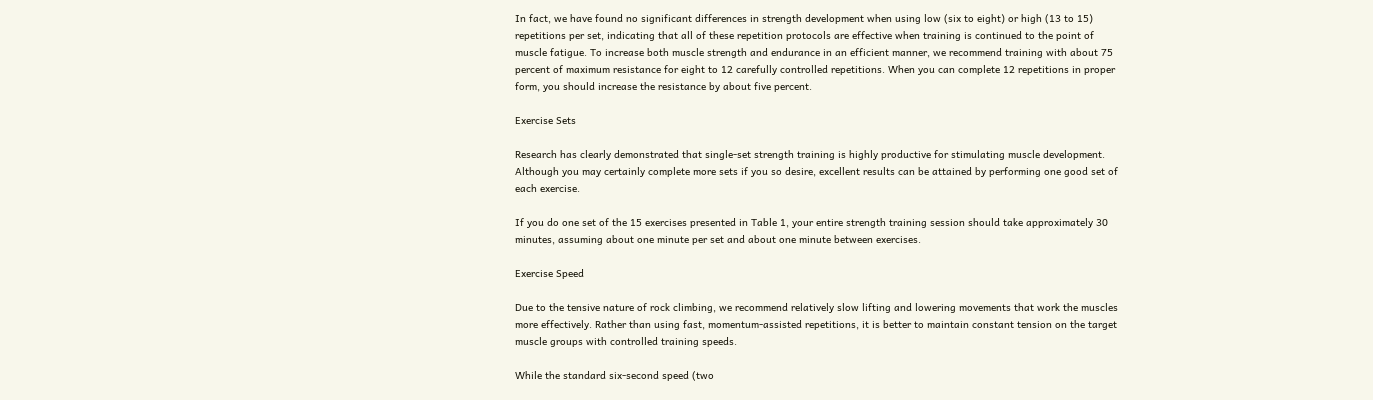In fact, we have found no significant differences in strength development when using low (six to eight) or high (13 to 15) repetitions per set, indicating that all of these repetition protocols are effective when training is continued to the point of muscle fatigue. To increase both muscle strength and endurance in an efficient manner, we recommend training with about 75 percent of maximum resistance for eight to 12 carefully controlled repetitions. When you can complete 12 repetitions in proper form, you should increase the resistance by about five percent.

Exercise Sets

Research has clearly demonstrated that single-set strength training is highly productive for stimulating muscle development. Although you may certainly complete more sets if you so desire, excellent results can be attained by performing one good set of each exercise.

If you do one set of the 15 exercises presented in Table 1, your entire strength training session should take approximately 30 minutes, assuming about one minute per set and about one minute between exercises.

Exercise Speed

Due to the tensive nature of rock climbing, we recommend relatively slow lifting and lowering movements that work the muscles more effectively. Rather than using fast, momentum-assisted repetitions, it is better to maintain constant tension on the target muscle groups with controlled training speeds.

While the standard six-second speed (two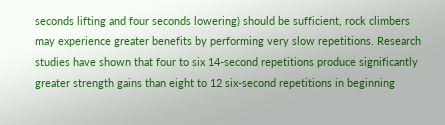seconds lifting and four seconds lowering) should be sufficient, rock climbers may experience greater benefits by performing very slow repetitions. Research studies have shown that four to six 14-second repetitions produce significantly greater strength gains than eight to 12 six-second repetitions in beginning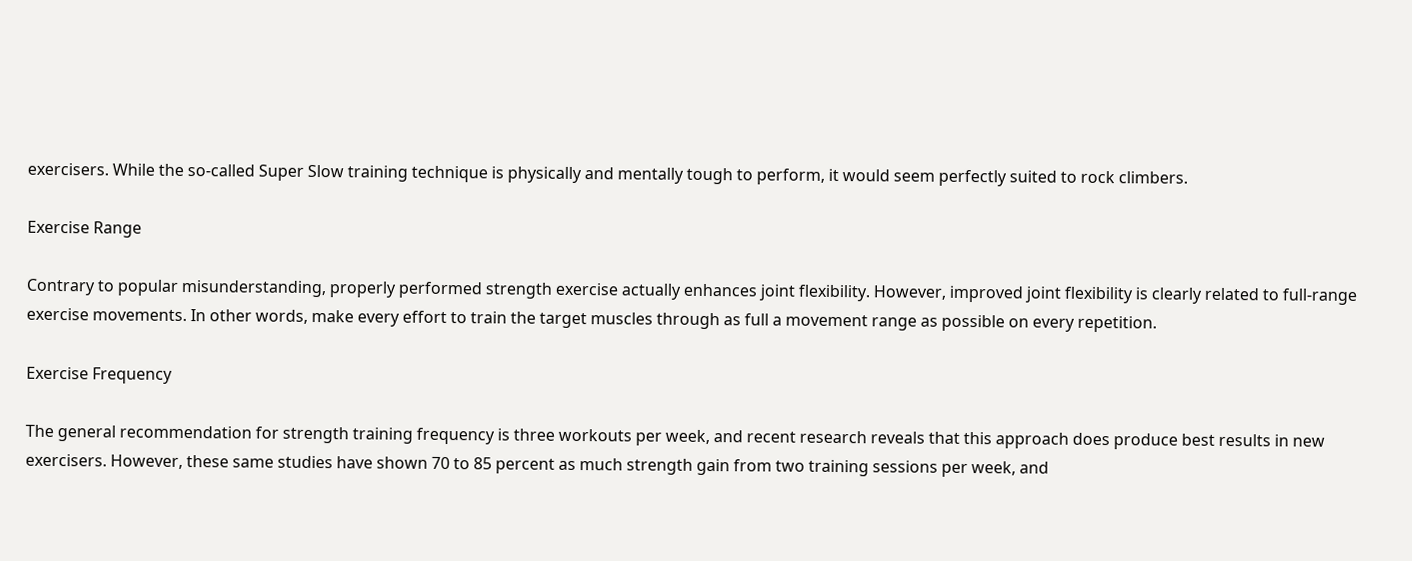exercisers. While the so-called Super Slow training technique is physically and mentally tough to perform, it would seem perfectly suited to rock climbers.

Exercise Range

Contrary to popular misunderstanding, properly performed strength exercise actually enhances joint flexibility. However, improved joint flexibility is clearly related to full-range exercise movements. In other words, make every effort to train the target muscles through as full a movement range as possible on every repetition.

Exercise Frequency

The general recommendation for strength training frequency is three workouts per week, and recent research reveals that this approach does produce best results in new exercisers. However, these same studies have shown 70 to 85 percent as much strength gain from two training sessions per week, and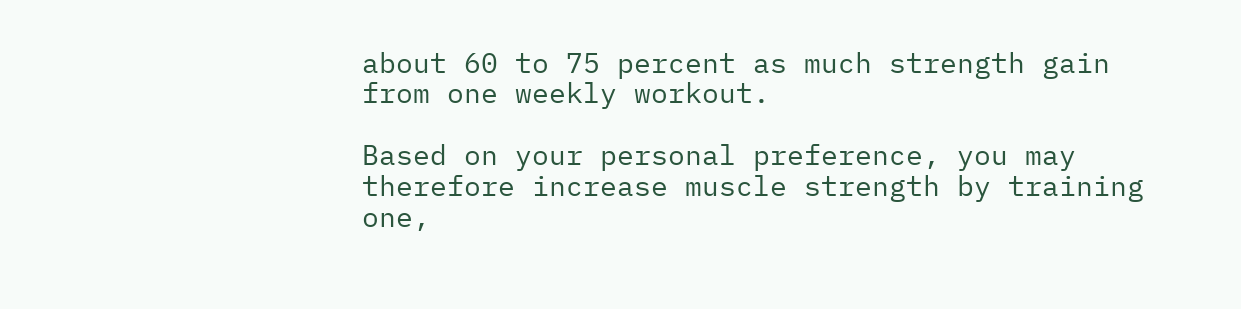about 60 to 75 percent as much strength gain from one weekly workout.

Based on your personal preference, you may therefore increase muscle strength by training one,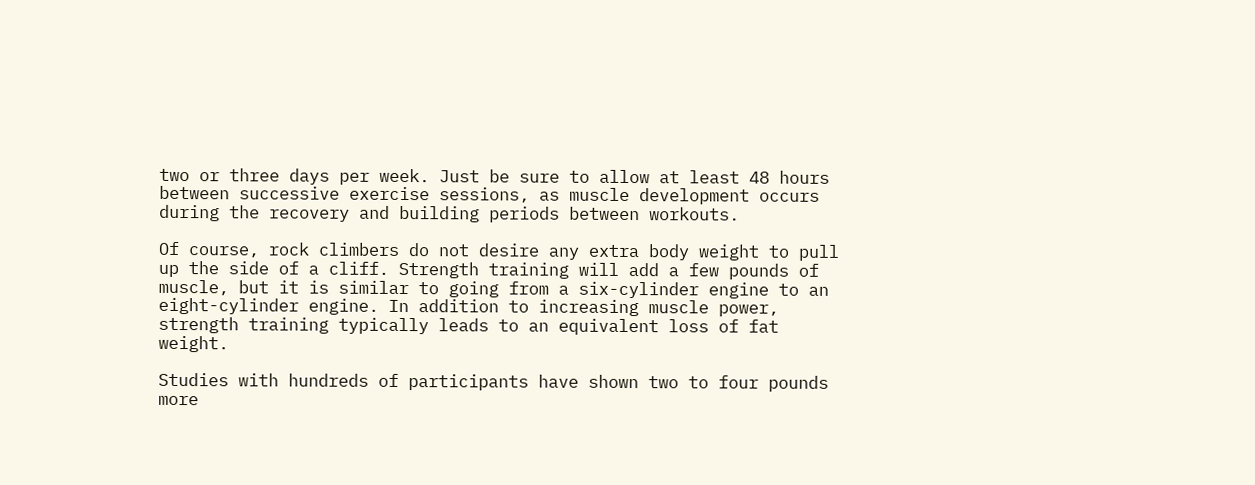two or three days per week. Just be sure to allow at least 48 hours between successive exercise sessions, as muscle development occurs during the recovery and building periods between workouts.

Of course, rock climbers do not desire any extra body weight to pull up the side of a cliff. Strength training will add a few pounds of muscle, but it is similar to going from a six-cylinder engine to an eight-cylinder engine. In addition to increasing muscle power, strength training typically leads to an equivalent loss of fat weight.

Studies with hundreds of participants have shown two to four pounds more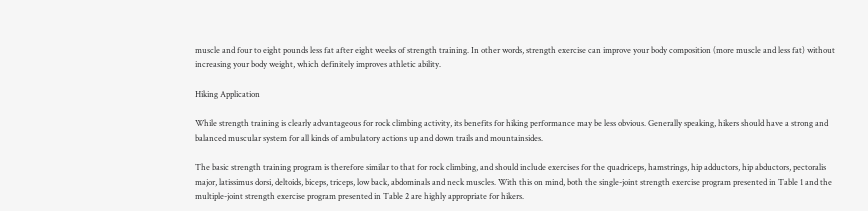muscle and four to eight pounds less fat after eight weeks of strength training. In other words, strength exercise can improve your body composition (more muscle and less fat) without increasing your body weight, which definitely improves athletic ability.

Hiking Application

While strength training is clearly advantageous for rock climbing activity, its benefits for hiking performance may be less obvious. Generally speaking, hikers should have a strong and balanced muscular system for all kinds of ambulatory actions up and down trails and mountainsides.

The basic strength training program is therefore similar to that for rock climbing, and should include exercises for the quadriceps, hamstrings, hip adductors, hip abductors, pectoralis major, latissimus dorsi, deltoids, biceps, triceps, low back, abdominals and neck muscles. With this on mind, both the single-joint strength exercise program presented in Table 1 and the multiple-joint strength exercise program presented in Table 2 are highly appropriate for hikers.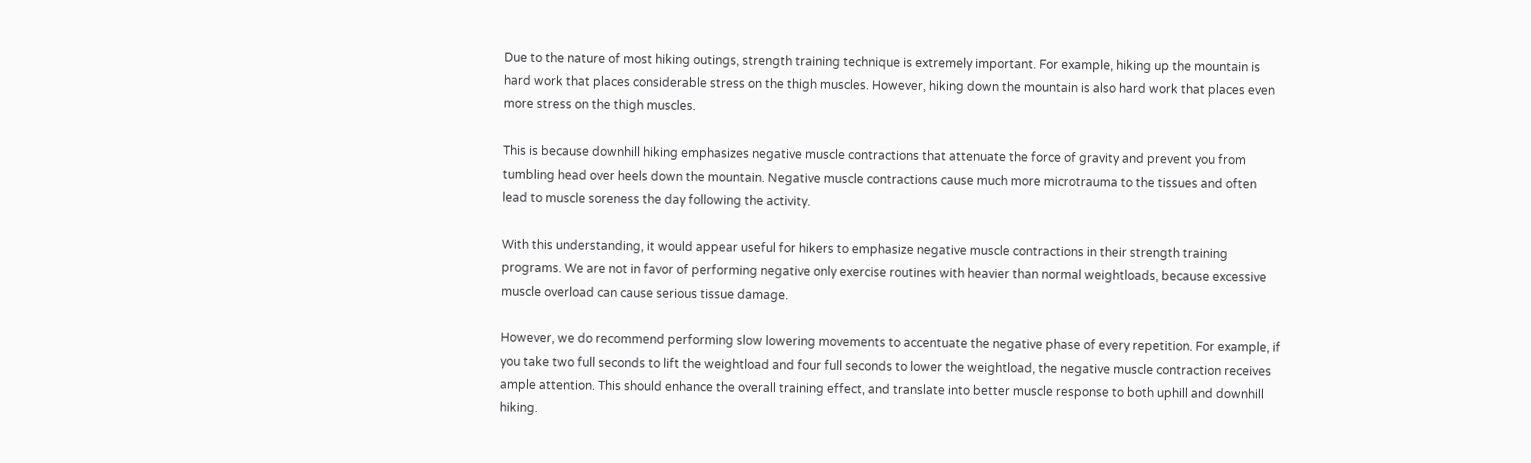Due to the nature of most hiking outings, strength training technique is extremely important. For example, hiking up the mountain is hard work that places considerable stress on the thigh muscles. However, hiking down the mountain is also hard work that places even more stress on the thigh muscles.

This is because downhill hiking emphasizes negative muscle contractions that attenuate the force of gravity and prevent you from tumbling head over heels down the mountain. Negative muscle contractions cause much more microtrauma to the tissues and often lead to muscle soreness the day following the activity.

With this understanding, it would appear useful for hikers to emphasize negative muscle contractions in their strength training programs. We are not in favor of performing negative only exercise routines with heavier than normal weightloads, because excessive muscle overload can cause serious tissue damage.

However, we do recommend performing slow lowering movements to accentuate the negative phase of every repetition. For example, if you take two full seconds to lift the weightload and four full seconds to lower the weightload, the negative muscle contraction receives ample attention. This should enhance the overall training effect, and translate into better muscle response to both uphill and downhill hiking.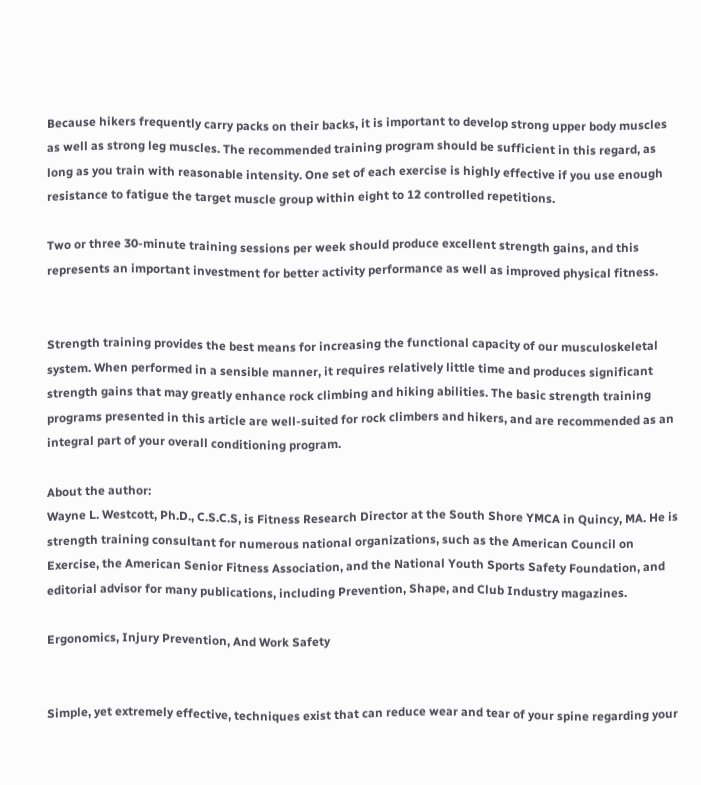Because hikers frequently carry packs on their backs, it is important to develop strong upper body muscles as well as strong leg muscles. The recommended training program should be sufficient in this regard, as long as you train with reasonable intensity. One set of each exercise is highly effective if you use enough resistance to fatigue the target muscle group within eight to 12 controlled repetitions.

Two or three 30-minute training sessions per week should produce excellent strength gains, and this represents an important investment for better activity performance as well as improved physical fitness.


Strength training provides the best means for increasing the functional capacity of our musculoskeletal system. When performed in a sensible manner, it requires relatively little time and produces significant strength gains that may greatly enhance rock climbing and hiking abilities. The basic strength training programs presented in this article are well-suited for rock climbers and hikers, and are recommended as an integral part of your overall conditioning program.

About the author:
Wayne L. Westcott, Ph.D., C.S.C.S, is Fitness Research Director at the South Shore YMCA in Quincy, MA. He is strength training consultant for numerous national organizations, such as the American Council on Exercise, the American Senior Fitness Association, and the National Youth Sports Safety Foundation, and editorial advisor for many publications, including Prevention, Shape, and Club Industry magazines.

Ergonomics, Injury Prevention, And Work Safety


Simple, yet extremely effective, techniques exist that can reduce wear and tear of your spine regarding your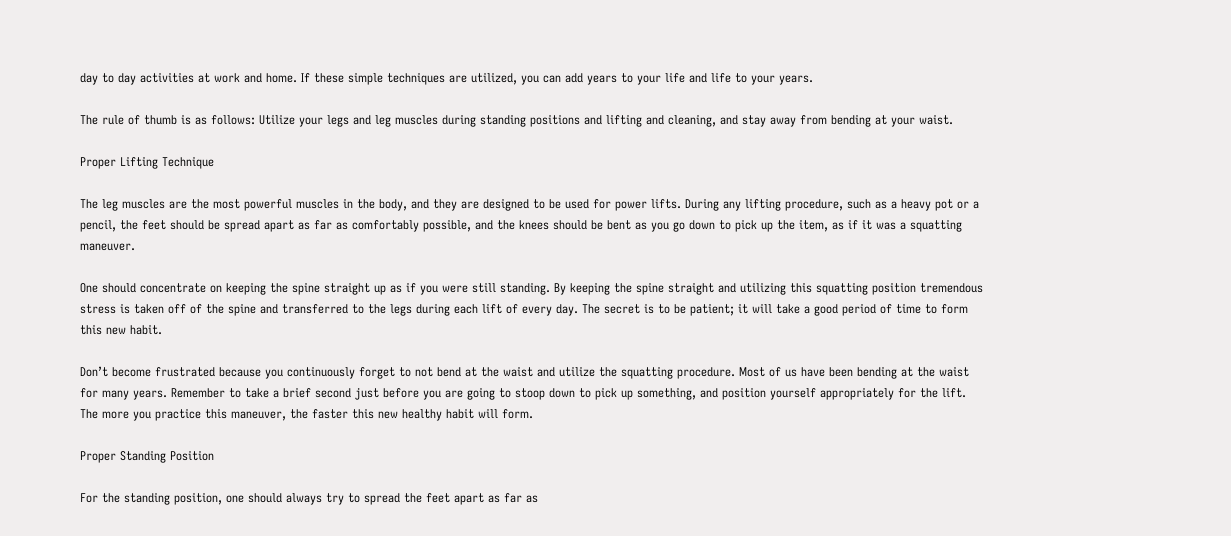day to day activities at work and home. If these simple techniques are utilized, you can add years to your life and life to your years.

The rule of thumb is as follows: Utilize your legs and leg muscles during standing positions and lifting and cleaning, and stay away from bending at your waist.

Proper Lifting Technique

The leg muscles are the most powerful muscles in the body, and they are designed to be used for power lifts. During any lifting procedure, such as a heavy pot or a pencil, the feet should be spread apart as far as comfortably possible, and the knees should be bent as you go down to pick up the item, as if it was a squatting maneuver.

One should concentrate on keeping the spine straight up as if you were still standing. By keeping the spine straight and utilizing this squatting position tremendous stress is taken off of the spine and transferred to the legs during each lift of every day. The secret is to be patient; it will take a good period of time to form this new habit.

Don’t become frustrated because you continuously forget to not bend at the waist and utilize the squatting procedure. Most of us have been bending at the waist for many years. Remember to take a brief second just before you are going to stoop down to pick up something, and position yourself appropriately for the lift. The more you practice this maneuver, the faster this new healthy habit will form.

Proper Standing Position

For the standing position, one should always try to spread the feet apart as far as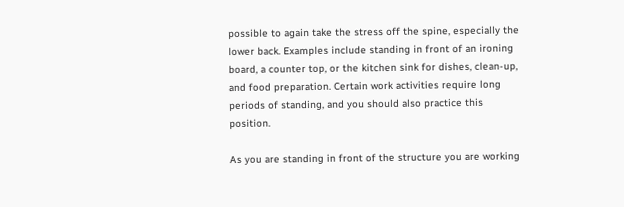possible to again take the stress off the spine, especially the lower back. Examples include standing in front of an ironing board, a counter top, or the kitchen sink for dishes, clean-up, and food preparation. Certain work activities require long periods of standing, and you should also practice this position.

As you are standing in front of the structure you are working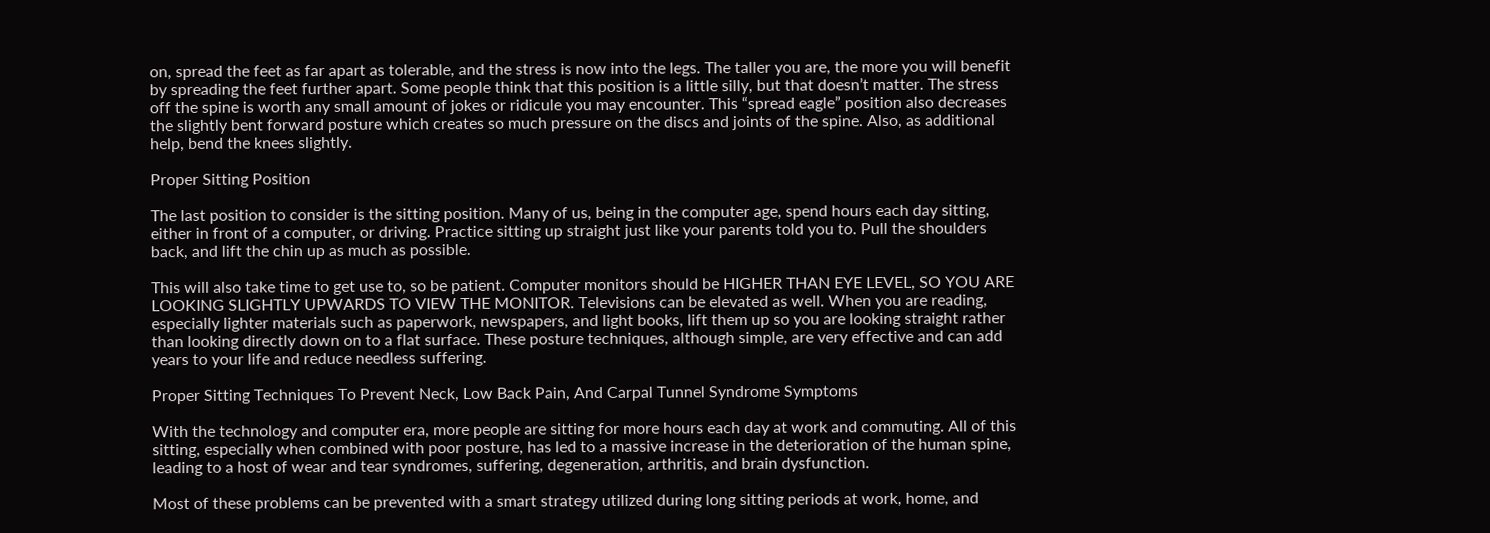on, spread the feet as far apart as tolerable, and the stress is now into the legs. The taller you are, the more you will benefit by spreading the feet further apart. Some people think that this position is a little silly, but that doesn’t matter. The stress off the spine is worth any small amount of jokes or ridicule you may encounter. This “spread eagle” position also decreases the slightly bent forward posture which creates so much pressure on the discs and joints of the spine. Also, as additional help, bend the knees slightly.

Proper Sitting Position

The last position to consider is the sitting position. Many of us, being in the computer age, spend hours each day sitting, either in front of a computer, or driving. Practice sitting up straight just like your parents told you to. Pull the shoulders back, and lift the chin up as much as possible.

This will also take time to get use to, so be patient. Computer monitors should be HIGHER THAN EYE LEVEL, SO YOU ARE LOOKING SLIGHTLY UPWARDS TO VIEW THE MONITOR. Televisions can be elevated as well. When you are reading, especially lighter materials such as paperwork, newspapers, and light books, lift them up so you are looking straight rather than looking directly down on to a flat surface. These posture techniques, although simple, are very effective and can add years to your life and reduce needless suffering.

Proper Sitting Techniques To Prevent Neck, Low Back Pain, And Carpal Tunnel Syndrome Symptoms

With the technology and computer era, more people are sitting for more hours each day at work and commuting. All of this sitting, especially when combined with poor posture, has led to a massive increase in the deterioration of the human spine, leading to a host of wear and tear syndromes, suffering, degeneration, arthritis, and brain dysfunction.

Most of these problems can be prevented with a smart strategy utilized during long sitting periods at work, home, and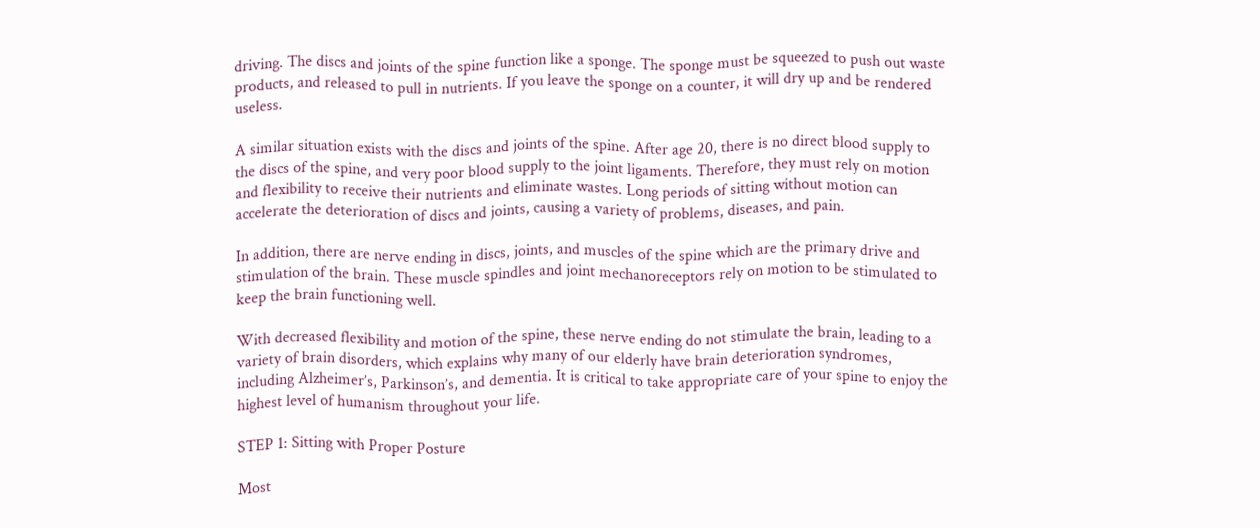driving. The discs and joints of the spine function like a sponge. The sponge must be squeezed to push out waste products, and released to pull in nutrients. If you leave the sponge on a counter, it will dry up and be rendered useless.

A similar situation exists with the discs and joints of the spine. After age 20, there is no direct blood supply to the discs of the spine, and very poor blood supply to the joint ligaments. Therefore, they must rely on motion and flexibility to receive their nutrients and eliminate wastes. Long periods of sitting without motion can accelerate the deterioration of discs and joints, causing a variety of problems, diseases, and pain.

In addition, there are nerve ending in discs, joints, and muscles of the spine which are the primary drive and stimulation of the brain. These muscle spindles and joint mechanoreceptors rely on motion to be stimulated to keep the brain functioning well.

With decreased flexibility and motion of the spine, these nerve ending do not stimulate the brain, leading to a variety of brain disorders, which explains why many of our elderly have brain deterioration syndromes, including Alzheimer’s, Parkinson’s, and dementia. It is critical to take appropriate care of your spine to enjoy the highest level of humanism throughout your life.

STEP 1: Sitting with Proper Posture

Most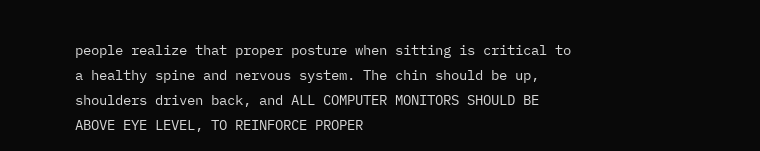people realize that proper posture when sitting is critical to a healthy spine and nervous system. The chin should be up, shoulders driven back, and ALL COMPUTER MONITORS SHOULD BE ABOVE EYE LEVEL, TO REINFORCE PROPER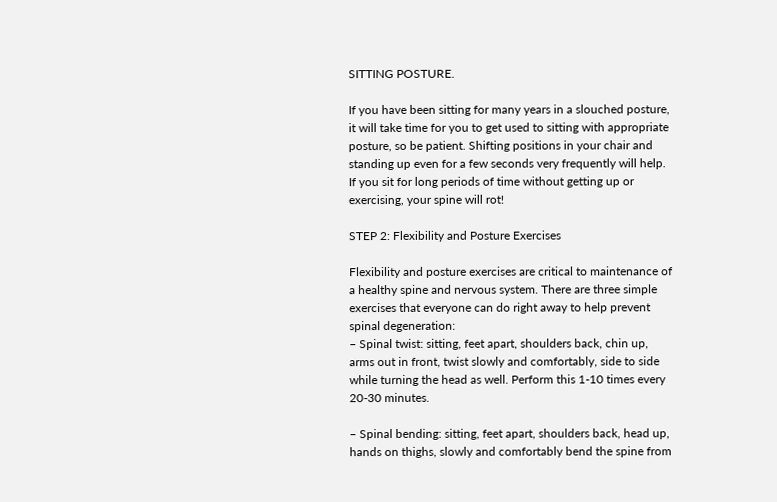SITTING POSTURE.

If you have been sitting for many years in a slouched posture, it will take time for you to get used to sitting with appropriate posture, so be patient. Shifting positions in your chair and standing up even for a few seconds very frequently will help. If you sit for long periods of time without getting up or exercising, your spine will rot!

STEP 2: Flexibility and Posture Exercises

Flexibility and posture exercises are critical to maintenance of a healthy spine and nervous system. There are three simple exercises that everyone can do right away to help prevent spinal degeneration:
– Spinal twist: sitting, feet apart, shoulders back, chin up, arms out in front, twist slowly and comfortably, side to side while turning the head as well. Perform this 1-10 times every 20-30 minutes.

– Spinal bending: sitting, feet apart, shoulders back, head up, hands on thighs, slowly and comfortably bend the spine from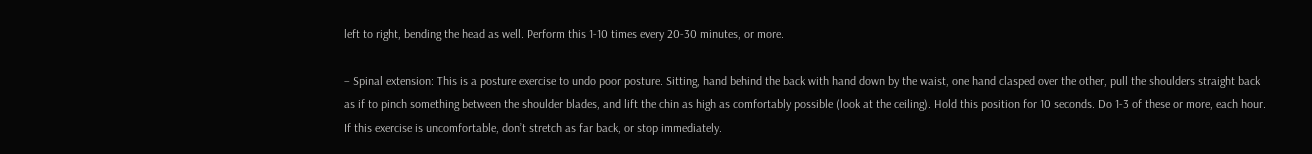left to right, bending the head as well. Perform this 1-10 times every 20-30 minutes, or more.

– Spinal extension: This is a posture exercise to undo poor posture. Sitting, hand behind the back with hand down by the waist, one hand clasped over the other, pull the shoulders straight back as if to pinch something between the shoulder blades, and lift the chin as high as comfortably possible (look at the ceiling). Hold this position for 10 seconds. Do 1-3 of these or more, each hour. If this exercise is uncomfortable, don’t stretch as far back, or stop immediately.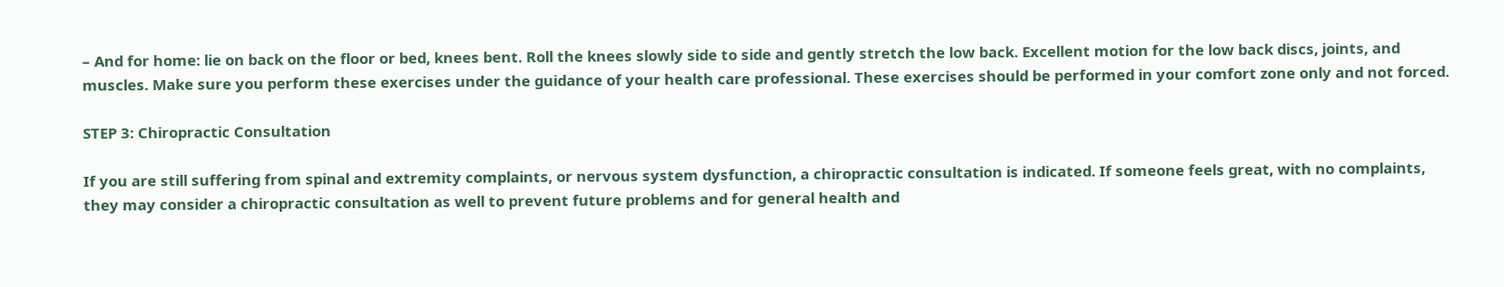– And for home: lie on back on the floor or bed, knees bent. Roll the knees slowly side to side and gently stretch the low back. Excellent motion for the low back discs, joints, and muscles. Make sure you perform these exercises under the guidance of your health care professional. These exercises should be performed in your comfort zone only and not forced.

STEP 3: Chiropractic Consultation

If you are still suffering from spinal and extremity complaints, or nervous system dysfunction, a chiropractic consultation is indicated. If someone feels great, with no complaints, they may consider a chiropractic consultation as well to prevent future problems and for general health and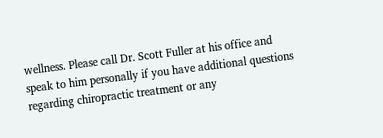wellness. Please call Dr. Scott Fuller at his office and speak to him personally if you have additional questions regarding chiropractic treatment or any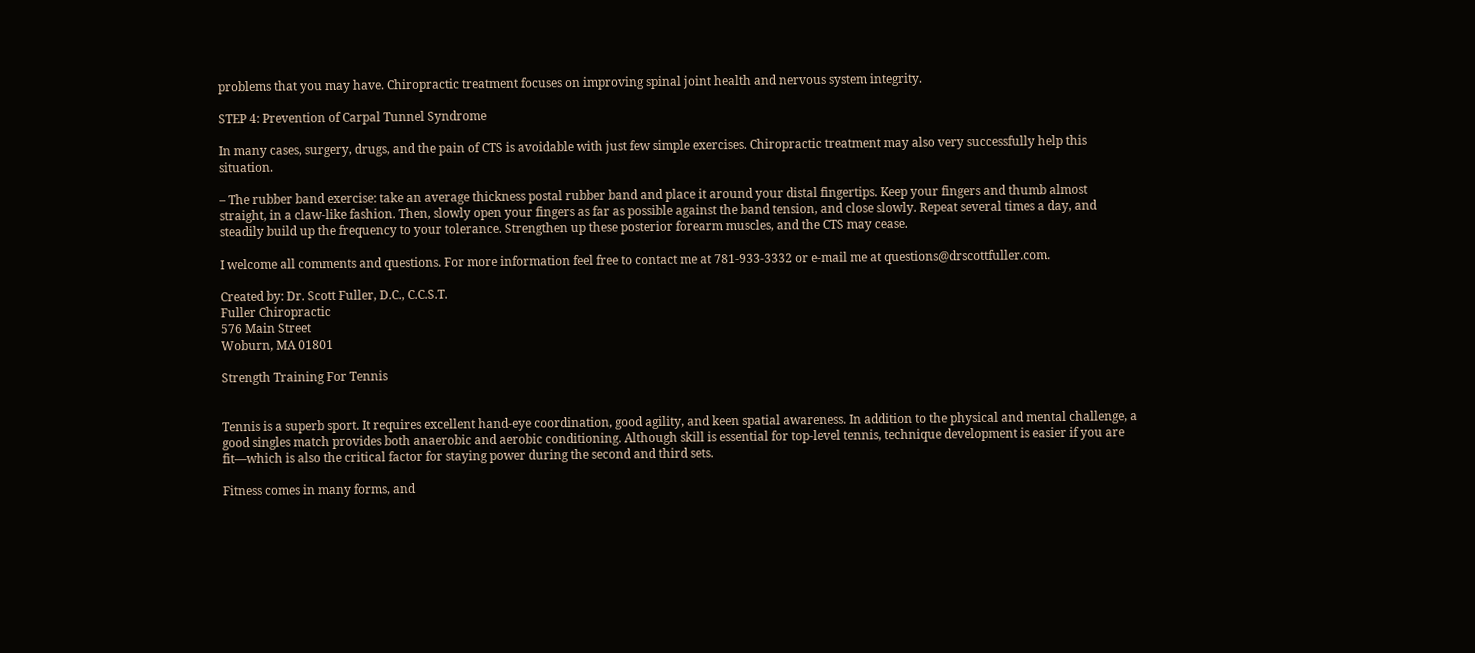problems that you may have. Chiropractic treatment focuses on improving spinal joint health and nervous system integrity.

STEP 4: Prevention of Carpal Tunnel Syndrome

In many cases, surgery, drugs, and the pain of CTS is avoidable with just few simple exercises. Chiropractic treatment may also very successfully help this situation.

– The rubber band exercise: take an average thickness postal rubber band and place it around your distal fingertips. Keep your fingers and thumb almost straight, in a claw-like fashion. Then, slowly open your fingers as far as possible against the band tension, and close slowly. Repeat several times a day, and steadily build up the frequency to your tolerance. Strengthen up these posterior forearm muscles, and the CTS may cease.

I welcome all comments and questions. For more information feel free to contact me at 781-933-3332 or e-mail me at questions@drscottfuller.com.

Created by: Dr. Scott Fuller, D.C., C.C.S.T.
Fuller Chiropractic
576 Main Street
Woburn, MA 01801

Strength Training For Tennis


Tennis is a superb sport. It requires excellent hand-eye coordination, good agility, and keen spatial awareness. In addition to the physical and mental challenge, a good singles match provides both anaerobic and aerobic conditioning. Although skill is essential for top-level tennis, technique development is easier if you are fit—which is also the critical factor for staying power during the second and third sets.

Fitness comes in many forms, and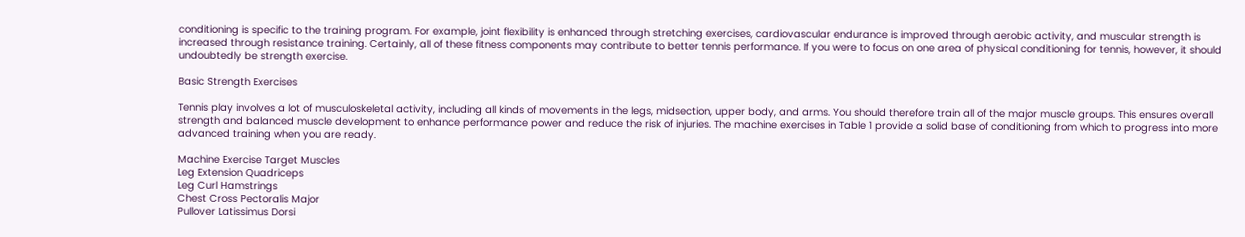conditioning is specific to the training program. For example, joint flexibility is enhanced through stretching exercises, cardiovascular endurance is improved through aerobic activity, and muscular strength is increased through resistance training. Certainly, all of these fitness components may contribute to better tennis performance. If you were to focus on one area of physical conditioning for tennis, however, it should undoubtedly be strength exercise.

Basic Strength Exercises

Tennis play involves a lot of musculoskeletal activity, including all kinds of movements in the legs, midsection, upper body, and arms. You should therefore train all of the major muscle groups. This ensures overall strength and balanced muscle development to enhance performance power and reduce the risk of injuries. The machine exercises in Table 1 provide a solid base of conditioning from which to progress into more advanced training when you are ready.

Machine Exercise Target Muscles
Leg Extension Quadriceps
Leg Curl Hamstrings
Chest Cross Pectoralis Major
Pullover Latissimus Dorsi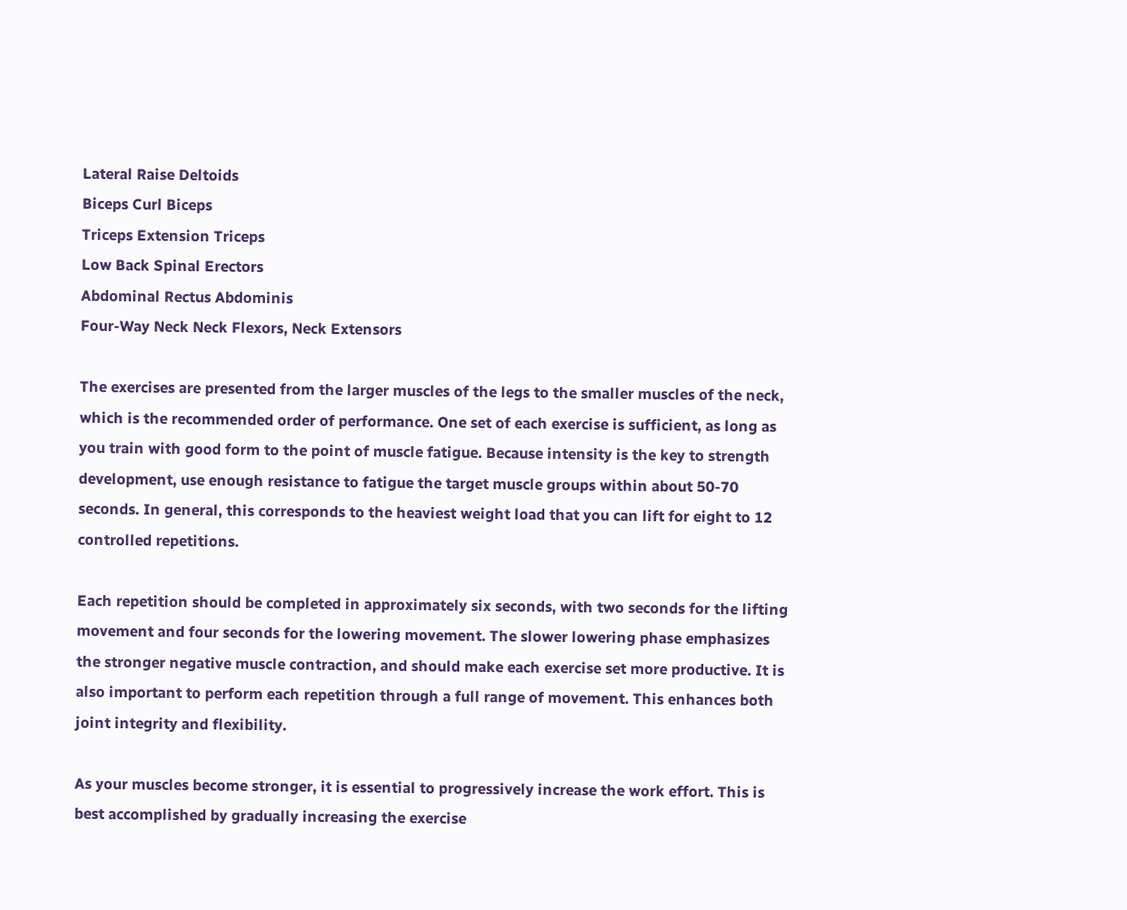Lateral Raise Deltoids
Biceps Curl Biceps
Triceps Extension Triceps
Low Back Spinal Erectors
Abdominal Rectus Abdominis
Four-Way Neck Neck Flexors, Neck Extensors

The exercises are presented from the larger muscles of the legs to the smaller muscles of the neck, which is the recommended order of performance. One set of each exercise is sufficient, as long as you train with good form to the point of muscle fatigue. Because intensity is the key to strength development, use enough resistance to fatigue the target muscle groups within about 50-70 seconds. In general, this corresponds to the heaviest weight load that you can lift for eight to 12 controlled repetitions.

Each repetition should be completed in approximately six seconds, with two seconds for the lifting movement and four seconds for the lowering movement. The slower lowering phase emphasizes the stronger negative muscle contraction, and should make each exercise set more productive. It is also important to perform each repetition through a full range of movement. This enhances both joint integrity and flexibility.

As your muscles become stronger, it is essential to progressively increase the work effort. This is best accomplished by gradually increasing the exercise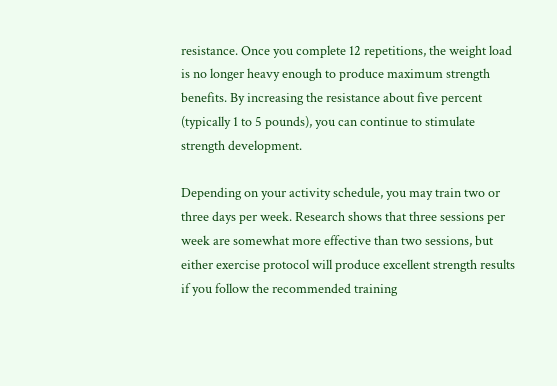resistance. Once you complete 12 repetitions, the weight load is no longer heavy enough to produce maximum strength benefits. By increasing the resistance about five percent (typically 1 to 5 pounds), you can continue to stimulate strength development.

Depending on your activity schedule, you may train two or three days per week. Research shows that three sessions per week are somewhat more effective than two sessions, but either exercise protocol will produce excellent strength results if you follow the recommended training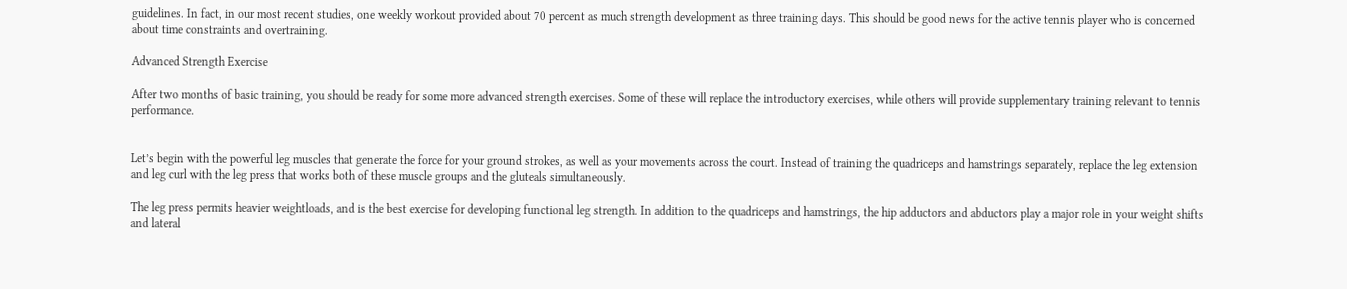guidelines. In fact, in our most recent studies, one weekly workout provided about 70 percent as much strength development as three training days. This should be good news for the active tennis player who is concerned about time constraints and overtraining.

Advanced Strength Exercise

After two months of basic training, you should be ready for some more advanced strength exercises. Some of these will replace the introductory exercises, while others will provide supplementary training relevant to tennis performance.


Let’s begin with the powerful leg muscles that generate the force for your ground strokes, as well as your movements across the court. Instead of training the quadriceps and hamstrings separately, replace the leg extension and leg curl with the leg press that works both of these muscle groups and the gluteals simultaneously.

The leg press permits heavier weightloads, and is the best exercise for developing functional leg strength. In addition to the quadriceps and hamstrings, the hip adductors and abductors play a major role in your weight shifts and lateral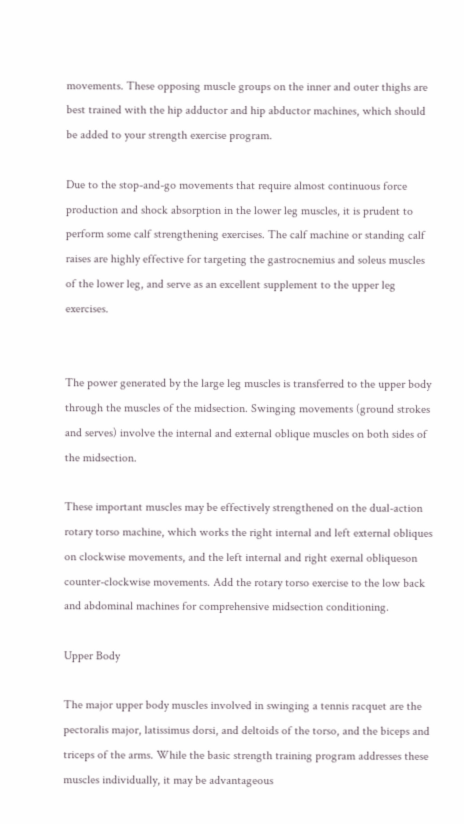movements. These opposing muscle groups on the inner and outer thighs are best trained with the hip adductor and hip abductor machines, which should be added to your strength exercise program.

Due to the stop-and-go movements that require almost continuous force production and shock absorption in the lower leg muscles, it is prudent to perform some calf strengthening exercises. The calf machine or standing calf raises are highly effective for targeting the gastrocnemius and soleus muscles of the lower leg, and serve as an excellent supplement to the upper leg exercises.


The power generated by the large leg muscles is transferred to the upper body through the muscles of the midsection. Swinging movements (ground strokes and serves) involve the internal and external oblique muscles on both sides of the midsection.

These important muscles may be effectively strengthened on the dual-action rotary torso machine, which works the right internal and left external obliques on clockwise movements, and the left internal and right exernal obliqueson counter-clockwise movements. Add the rotary torso exercise to the low back and abdominal machines for comprehensive midsection conditioning.

Upper Body

The major upper body muscles involved in swinging a tennis racquet are the pectoralis major, latissimus dorsi, and deltoids of the torso, and the biceps and triceps of the arms. While the basic strength training program addresses these muscles individually, it may be advantageous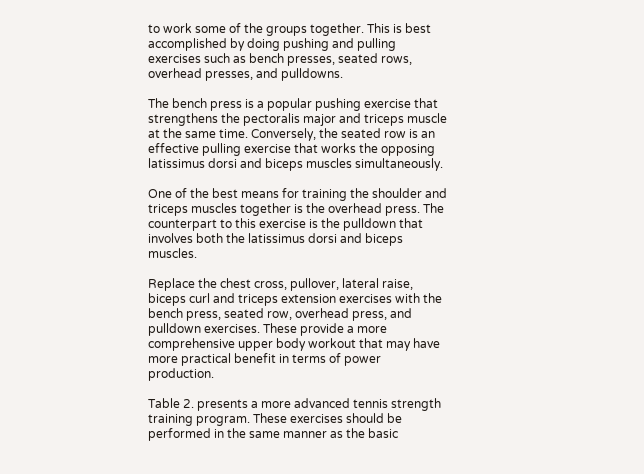to work some of the groups together. This is best accomplished by doing pushing and pulling exercises such as bench presses, seated rows, overhead presses, and pulldowns.

The bench press is a popular pushing exercise that strengthens the pectoralis major and triceps muscle at the same time. Conversely, the seated row is an effective pulling exercise that works the opposing latissimus dorsi and biceps muscles simultaneously.

One of the best means for training the shoulder and triceps muscles together is the overhead press. The counterpart to this exercise is the pulldown that involves both the latissimus dorsi and biceps muscles.

Replace the chest cross, pullover, lateral raise, biceps curl and triceps extension exercises with the bench press, seated row, overhead press, and pulldown exercises. These provide a more comprehensive upper body workout that may have more practical benefit in terms of power production.

Table 2. presents a more advanced tennis strength training program. These exercises should be performed in the same manner as the basic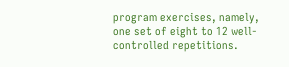program exercises, namely, one set of eight to 12 well-controlled repetitions.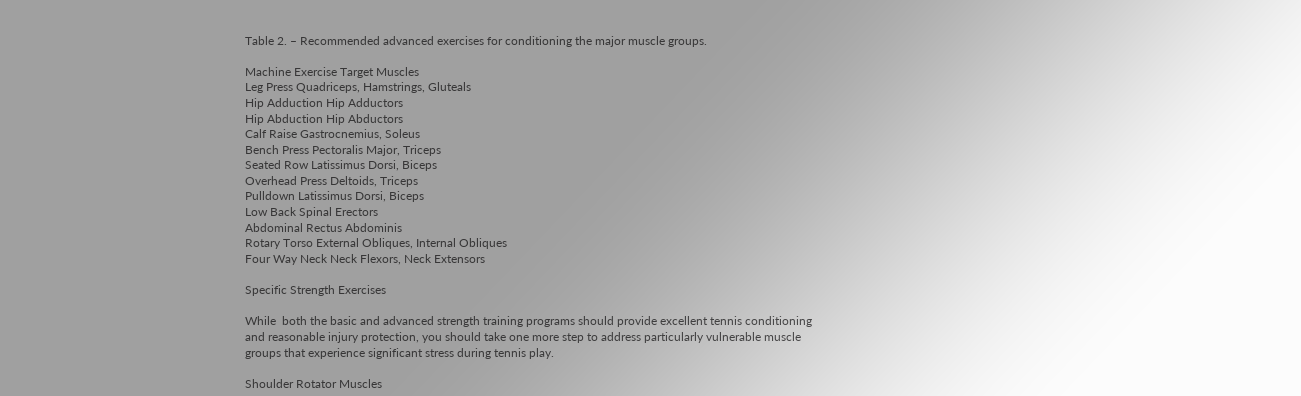Table 2. – Recommended advanced exercises for conditioning the major muscle groups.

Machine Exercise Target Muscles
Leg Press Quadriceps, Hamstrings, Gluteals
Hip Adduction Hip Adductors
Hip Abduction Hip Abductors
Calf Raise Gastrocnemius, Soleus
Bench Press Pectoralis Major, Triceps
Seated Row Latissimus Dorsi, Biceps
Overhead Press Deltoids, Triceps
Pulldown Latissimus Dorsi, Biceps
Low Back Spinal Erectors
Abdominal Rectus Abdominis
Rotary Torso External Obliques, Internal Obliques
Four Way Neck Neck Flexors, Neck Extensors

Specific Strength Exercises

While  both the basic and advanced strength training programs should provide excellent tennis conditioning and reasonable injury protection, you should take one more step to address particularly vulnerable muscle groups that experience significant stress during tennis play.

Shoulder Rotator Muscles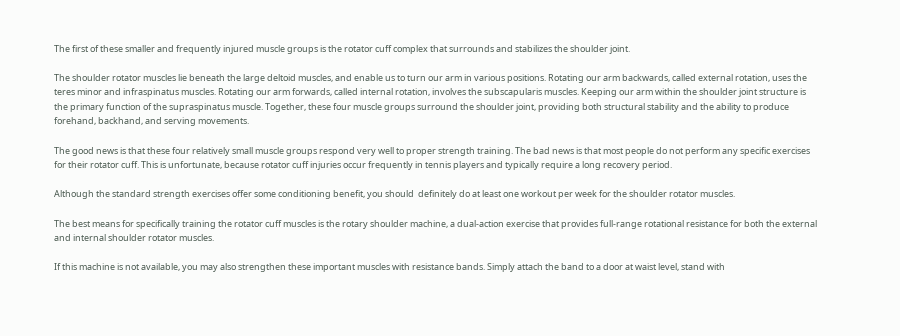The first of these smaller and frequently injured muscle groups is the rotator cuff complex that surrounds and stabilizes the shoulder joint.

The shoulder rotator muscles lie beneath the large deltoid muscles, and enable us to turn our arm in various positions. Rotating our arm backwards, called external rotation, uses the teres minor and infraspinatus muscles. Rotating our arm forwards, called internal rotation, involves the subscapularis muscles. Keeping our arm within the shoulder joint structure is the primary function of the supraspinatus muscle. Together, these four muscle groups surround the shoulder joint, providing both structural stability and the ability to produce forehand, backhand, and serving movements.

The good news is that these four relatively small muscle groups respond very well to proper strength training. The bad news is that most people do not perform any specific exercises for their rotator cuff. This is unfortunate, because rotator cuff injuries occur frequently in tennis players and typically require a long recovery period.

Although the standard strength exercises offer some conditioning benefit, you should  definitely do at least one workout per week for the shoulder rotator muscles.

The best means for specifically training the rotator cuff muscles is the rotary shoulder machine, a dual-action exercise that provides full-range rotational resistance for both the external and internal shoulder rotator muscles.

If this machine is not available, you may also strengthen these important muscles with resistance bands. Simply attach the band to a door at waist level, stand with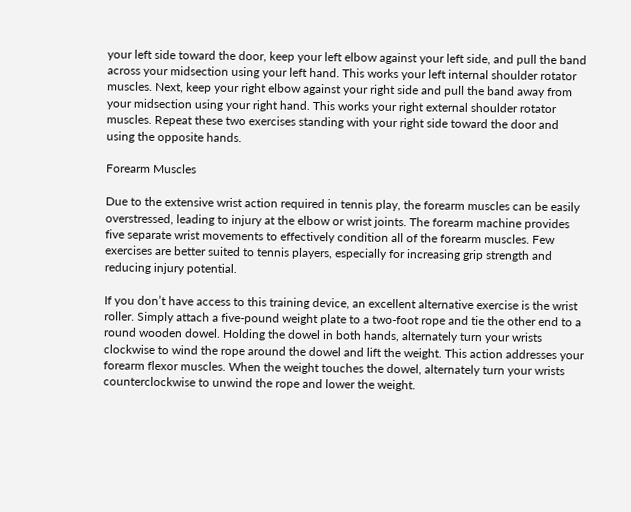your left side toward the door, keep your left elbow against your left side, and pull the band across your midsection using your left hand. This works your left internal shoulder rotator muscles. Next, keep your right elbow against your right side and pull the band away from your midsection using your right hand. This works your right external shoulder rotator muscles. Repeat these two exercises standing with your right side toward the door and using the opposite hands.

Forearm Muscles

Due to the extensive wrist action required in tennis play, the forearm muscles can be easily overstressed, leading to injury at the elbow or wrist joints. The forearm machine provides five separate wrist movements to effectively condition all of the forearm muscles. Few exercises are better suited to tennis players, especially for increasing grip strength and reducing injury potential.

If you don’t have access to this training device, an excellent alternative exercise is the wrist roller. Simply attach a five-pound weight plate to a two-foot rope and tie the other end to a round wooden dowel. Holding the dowel in both hands, alternately turn your wrists clockwise to wind the rope around the dowel and lift the weight. This action addresses your forearm flexor muscles. When the weight touches the dowel, alternately turn your wrists counterclockwise to unwind the rope and lower the weight.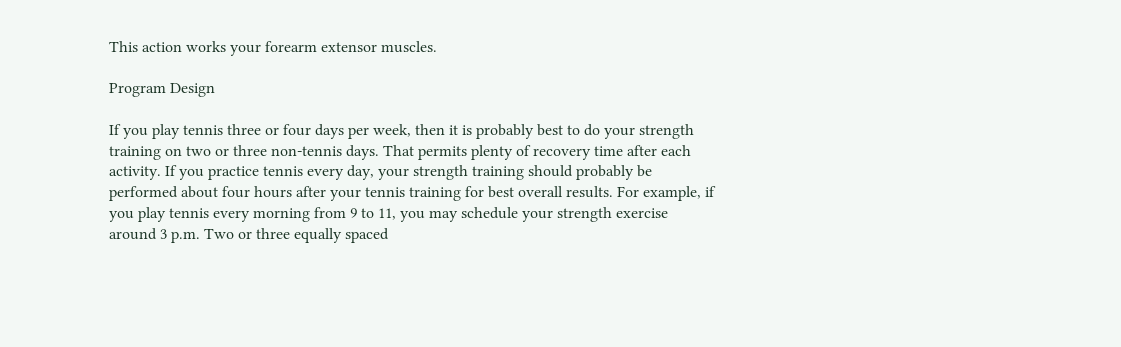This action works your forearm extensor muscles.

Program Design

If you play tennis three or four days per week, then it is probably best to do your strength training on two or three non-tennis days. That permits plenty of recovery time after each activity. If you practice tennis every day, your strength training should probably be performed about four hours after your tennis training for best overall results. For example, if you play tennis every morning from 9 to 11, you may schedule your strength exercise around 3 p.m. Two or three equally spaced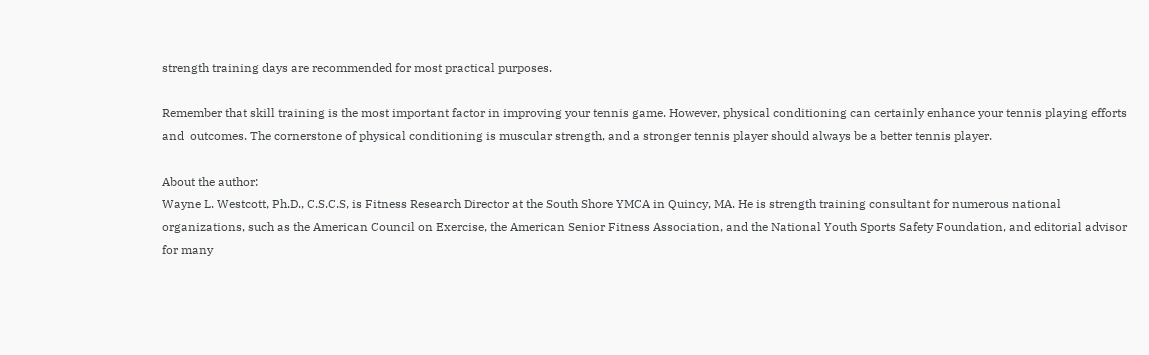strength training days are recommended for most practical purposes.

Remember that skill training is the most important factor in improving your tennis game. However, physical conditioning can certainly enhance your tennis playing efforts and  outcomes. The cornerstone of physical conditioning is muscular strength, and a stronger tennis player should always be a better tennis player.

About the author:
Wayne L. Westcott, Ph.D., C.S.C.S, is Fitness Research Director at the South Shore YMCA in Quincy, MA. He is strength training consultant for numerous national organizations, such as the American Council on Exercise, the American Senior Fitness Association, and the National Youth Sports Safety Foundation, and editorial advisor for many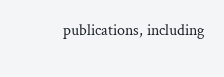publications, including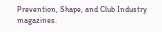Prevention, Shape, and Club Industry magazines.